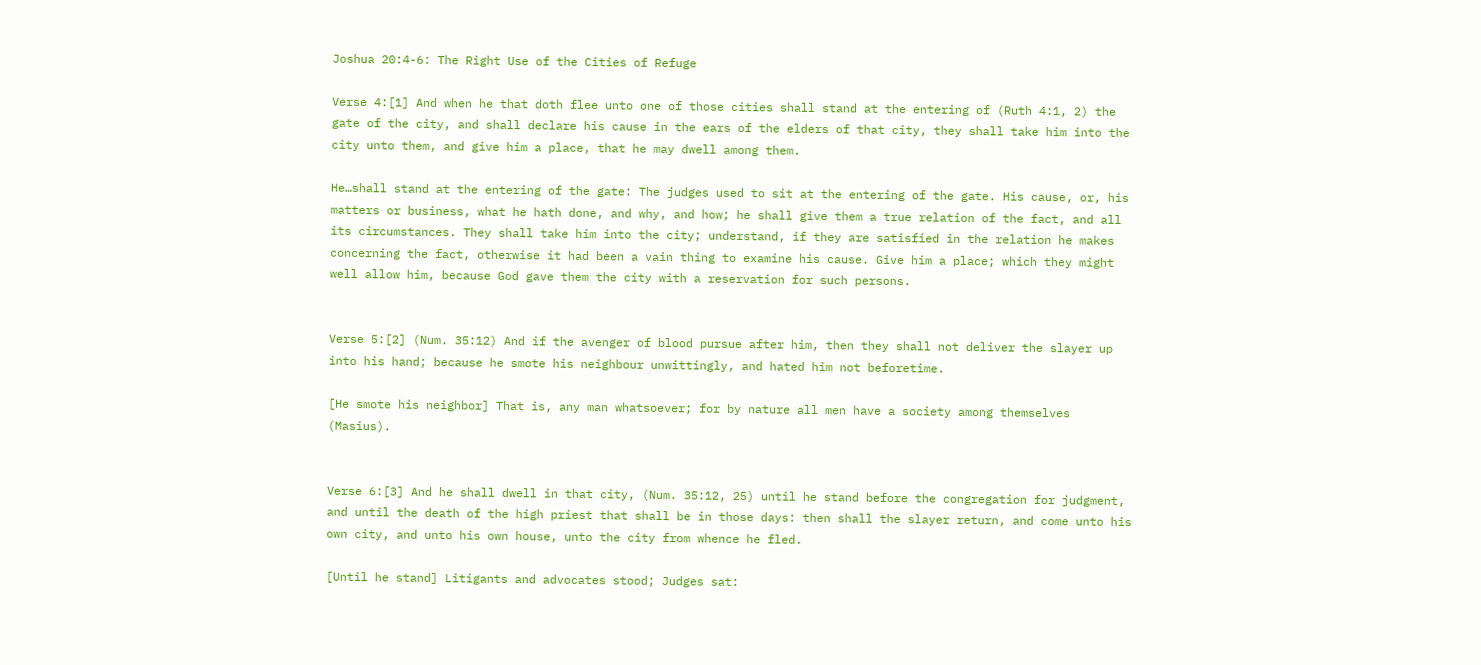Joshua 20:4-6: The Right Use of the Cities of Refuge

Verse 4:[1] And when he that doth flee unto one of those cities shall stand at the entering of (Ruth 4:1, 2) the gate of the city, and shall declare his cause in the ears of the elders of that city, they shall take him into the city unto them, and give him a place, that he may dwell among them.

He…shall stand at the entering of the gate: The judges used to sit at the entering of the gate. His cause, or, his matters or business, what he hath done, and why, and how; he shall give them a true relation of the fact, and all its circumstances. They shall take him into the city; understand, if they are satisfied in the relation he makes concerning the fact, otherwise it had been a vain thing to examine his cause. Give him a place; which they might well allow him, because God gave them the city with a reservation for such persons.


Verse 5:[2] (Num. 35:12) And if the avenger of blood pursue after him, then they shall not deliver the slayer up into his hand; because he smote his neighbour unwittingly, and hated him not beforetime.

[He smote his neighbor] That is, any man whatsoever; for by nature all men have a society among themselves (Masius).


Verse 6:[3] And he shall dwell in that city, (Num. 35:12, 25) until he stand before the congregation for judgment, and until the death of the high priest that shall be in those days: then shall the slayer return, and come unto his own city, and unto his own house, unto the city from whence he fled.

[Until he stand] Litigants and advocates stood; Judges sat: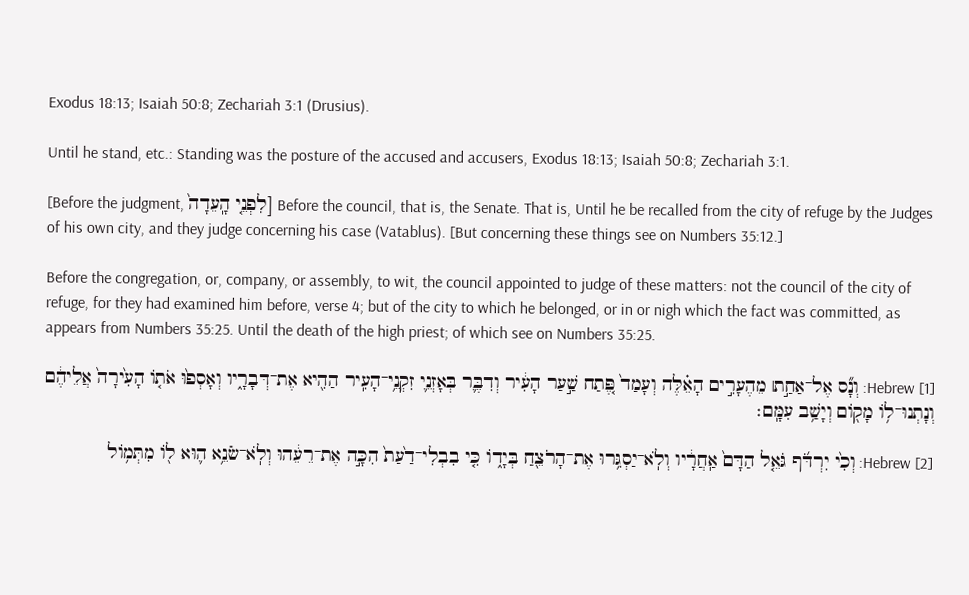Exodus 18:13; Isaiah 50:8; Zechariah 3:1 (Drusius).

Until he stand, etc.: Standing was the posture of the accused and accusers, Exodus 18:13; Isaiah 50:8; Zechariah 3:1.

[Before the judgment, לִפְנֵ֤י הָֽעֵדָה֙] Before the council, that is, the Senate. That is, Until he be recalled from the city of refuge by the Judges of his own city, and they judge concerning his case (Vatablus). [But concerning these things see on Numbers 35:12.]

Before the congregation, or, company, or assembly, to wit, the council appointed to judge of these matters: not the council of the city of refuge, for they had examined him before, verse 4; but of the city to which he belonged, or in or nigh which the fact was committed, as appears from Numbers 35:25. Until the death of the high priest; of which see on Numbers 35:25.

[1] Hebrew: וְנָ֞ס אֶל־אַחַ֣ת׀ מֵהֶעָרִ֣ים הָאֵ֗לֶּה וְעָמַד֙ פֶּ֚תַח שַׁ֣עַר הָעִ֔יר וְדִבֶּ֛ר בְּאָזְנֵ֛י זִקְנֵ֥י־הָעִֽיר הַהִ֖יא אֶת־דְּבָרָ֑יו וְאָסְפ֙וּ אֹת֤וֹ הָעִ֙ירָה֙ אֲלֵיהֶ֔ם וְנָתְנוּ־ל֥וֹ מָק֖וֹם וְיָשַׁ֥ב עִמָּֽם׃

[2] Hebrew: וְכִ֙י יִרְדֹּ֜ף גֹּאֵ֤ל הַדָּם֙ אַֽחֲרָ֔יו וְלֹֽא־יַסְגִּ֥רוּ אֶת־הָרֹצֵ֖חַ בְּיָד֑וֹ כִּ֤י בִבְלִי־דַ֙עַת֙ הִכָּ֣ה אֶת־רֵעֵ֔הוּ וְלֹֽא־שֹׂנֵ֥א ה֛וּא ל֖וֹ מִתְּמ֥וֹל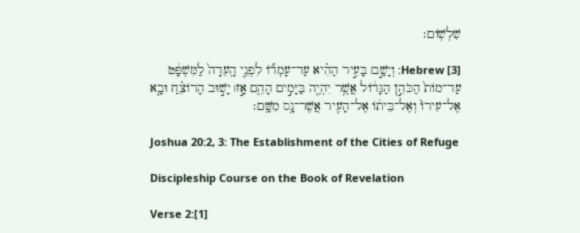שִׁלְשֽׁוֹם׃

[3] Hebrew: וְיָשַׁ֣ב׀ בָּעִ֣יר הַהִ֗יא עַד־עָמְד֞וֹ לִפְנֵ֤י הָֽעֵדָה֙ לַמִּשְׁפָּ֔ט עַד־מוֹת֙ הַכֹּהֵ֣ן הַגָּד֔וֹל אֲשֶׁ֥ר יִהְיֶ֖ה בַּיָּמִ֣ים הָהֵ֑ם אָ֣ז׀ יָשׁ֣וּב הָרוֹצֵ֗חַ וּבָ֤א אֶל־עִירוֹ֙ וְאֶל־בֵּית֔וֹ אֶל־הָעִ֖יר אֲשֶׁר־נָ֥ס מִשָּֽׁם׃

Joshua 20:2, 3: The Establishment of the Cities of Refuge

Discipleship Course on the Book of Revelation

Verse 2:[1]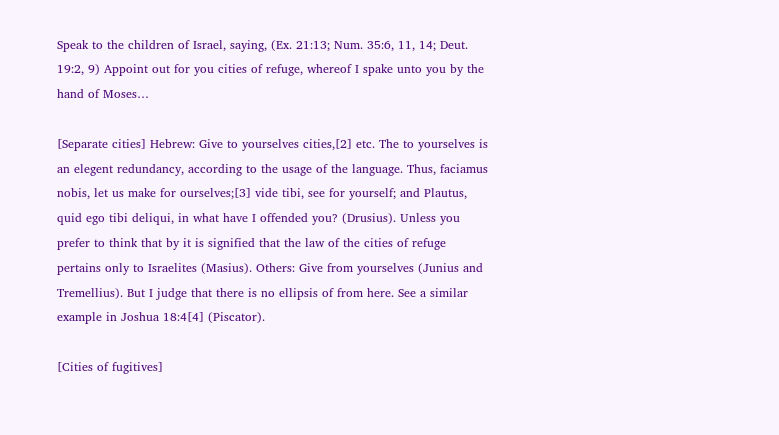Speak to the children of Israel, saying, (Ex. 21:13; Num. 35:6, 11, 14; Deut. 19:2, 9) Appoint out for you cities of refuge, whereof I spake unto you by the hand of Moses…

[Separate cities] Hebrew: Give to yourselves cities,[2] etc. The to yourselves is an elegent redundancy, according to the usage of the language. Thus, faciamus nobis, let us make for ourselves;[3] vide tibi, see for yourself; and Plautus, quid ego tibi deliqui, in what have I offended you? (Drusius). Unless you prefer to think that by it is signified that the law of the cities of refuge pertains only to Israelites (Masius). Others: Give from yourselves (Junius and Tremellius). But I judge that there is no ellipsis of from here. See a similar example in Joshua 18:4[4] (Piscator).

[Cities of fugitives]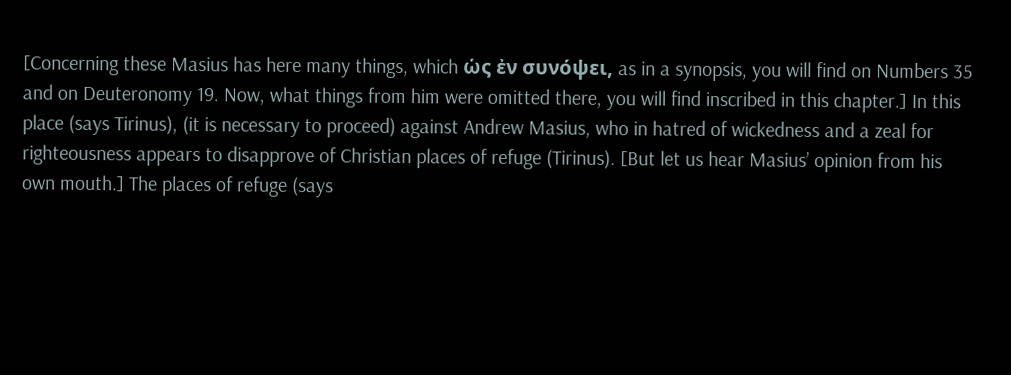[Concerning these Masius has here many things, which ὡς ἐν συνόψει, as in a synopsis, you will find on Numbers 35 and on Deuteronomy 19. Now, what things from him were omitted there, you will find inscribed in this chapter.] In this place (says Tirinus), (it is necessary to proceed) against Andrew Masius, who in hatred of wickedness and a zeal for righteousness appears to disapprove of Christian places of refuge (Tirinus). [But let us hear Masius’ opinion from his own mouth.] The places of refuge (says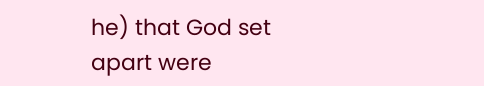he) that God set apart were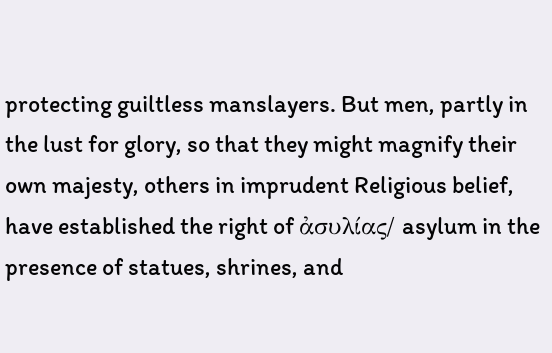protecting guiltless manslayers. But men, partly in the lust for glory, so that they might magnify their own majesty, others in imprudent Religious belief, have established the right of ἀσυλίας/ asylum in the presence of statues, shrines, and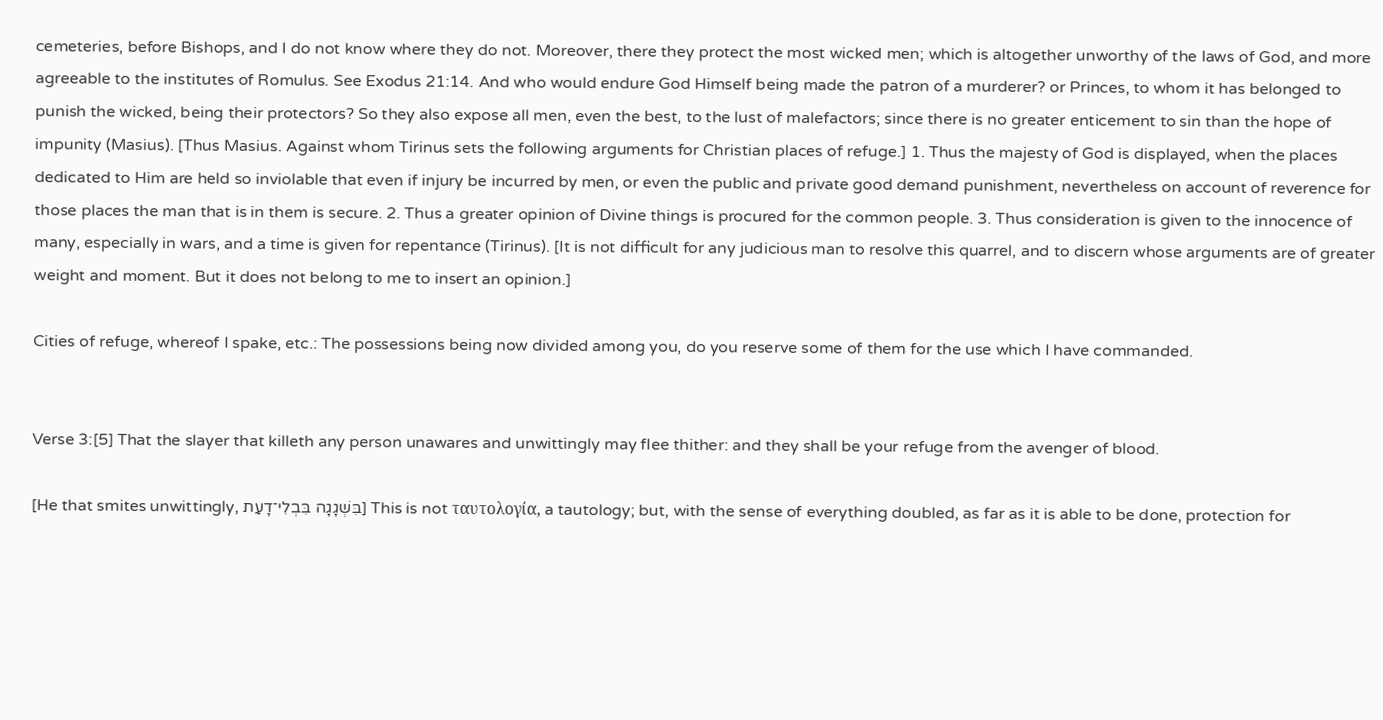cemeteries, before Bishops, and I do not know where they do not. Moreover, there they protect the most wicked men; which is altogether unworthy of the laws of God, and more agreeable to the institutes of Romulus. See Exodus 21:14. And who would endure God Himself being made the patron of a murderer? or Princes, to whom it has belonged to punish the wicked, being their protectors? So they also expose all men, even the best, to the lust of malefactors; since there is no greater enticement to sin than the hope of impunity (Masius). [Thus Masius. Against whom Tirinus sets the following arguments for Christian places of refuge.] 1. Thus the majesty of God is displayed, when the places dedicated to Him are held so inviolable that even if injury be incurred by men, or even the public and private good demand punishment, nevertheless on account of reverence for those places the man that is in them is secure. 2. Thus a greater opinion of Divine things is procured for the common people. 3. Thus consideration is given to the innocence of many, especially in wars, and a time is given for repentance (Tirinus). [It is not difficult for any judicious man to resolve this quarrel, and to discern whose arguments are of greater weight and moment. But it does not belong to me to insert an opinion.]

Cities of refuge, whereof I spake, etc.: The possessions being now divided among you, do you reserve some of them for the use which I have commanded.


Verse 3:[5] That the slayer that killeth any person unawares and unwittingly may flee thither: and they shall be your refuge from the avenger of blood.

[He that smites unwittingly, בִּשְׁגָגָה בִּבְלִי־דָעַת] This is not ταυτολογία, a tautology; but, with the sense of everything doubled, as far as it is able to be done, protection for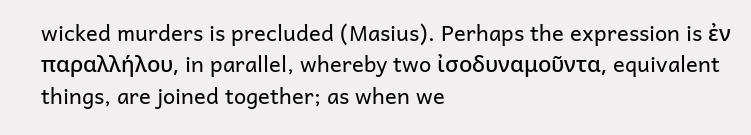wicked murders is precluded (Masius). Perhaps the expression is ἐν παραλλήλου, in parallel, whereby two ἰσοδυναμοῦντα, equivalent things, are joined together; as when we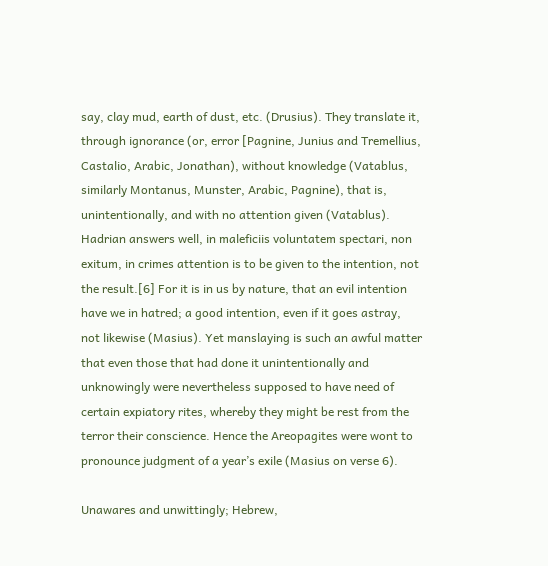say, clay mud, earth of dust, etc. (Drusius). They translate it, through ignorance (or, error [Pagnine, Junius and Tremellius, Castalio, Arabic, Jonathan), without knowledge (Vatablus, similarly Montanus, Munster, Arabic, Pagnine), that is, unintentionally, and with no attention given (Vatablus). Hadrian answers well, in maleficiis voluntatem spectari, non exitum, in crimes attention is to be given to the intention, not the result.[6] For it is in us by nature, that an evil intention have we in hatred; a good intention, even if it goes astray, not likewise (Masius). Yet manslaying is such an awful matter that even those that had done it unintentionally and unknowingly were nevertheless supposed to have need of certain expiatory rites, whereby they might be rest from the terror their conscience. Hence the Areopagites were wont to pronounce judgment of a year’s exile (Masius on verse 6).

Unawares and unwittingly; Hebrew,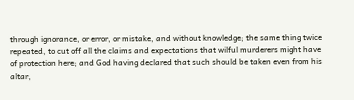through ignorance, or error, or mistake, and without knowledge; the same thing twice repeated, to cut off all the claims and expectations that wilful murderers might have of protection here; and God having declared that such should be taken even from his altar,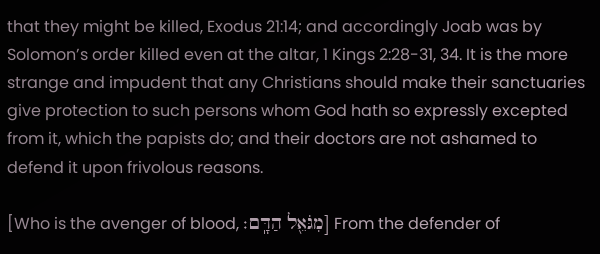that they might be killed, Exodus 21:14; and accordingly Joab was by Solomon’s order killed even at the altar, 1 Kings 2:28-31, 34. It is the more strange and impudent that any Christians should make their sanctuaries give protection to such persons whom God hath so expressly excepted from it, which the papists do; and their doctors are not ashamed to defend it upon frivolous reasons.

[Who is the avenger of blood, מִגֹּאֵ֖ל הַדָּֽם׃] From the defender of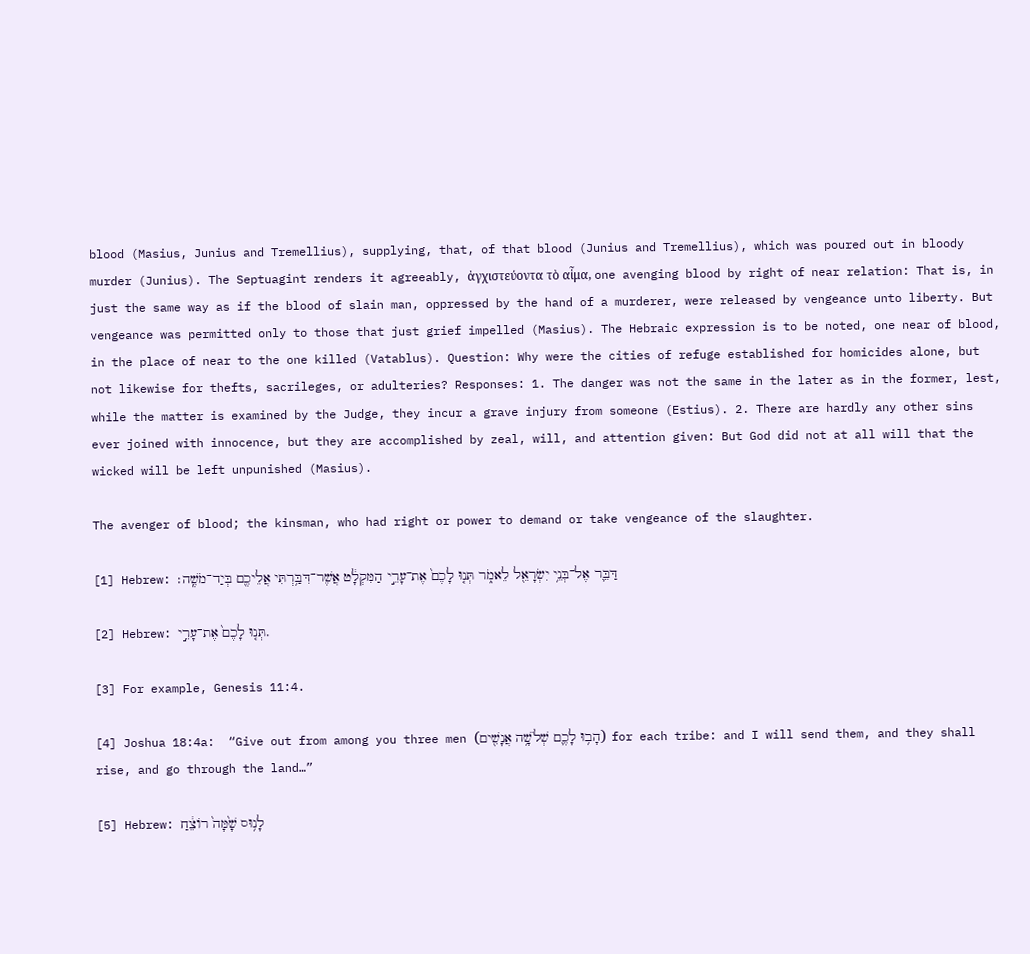blood (Masius, Junius and Tremellius), supplying, that, of that blood (Junius and Tremellius), which was poured out in bloody murder (Junius). The Septuagint renders it agreeably, ἀγχιστεύοντα τὸ αἷμα, one avenging blood by right of near relation: That is, in just the same way as if the blood of slain man, oppressed by the hand of a murderer, were released by vengeance unto liberty. But vengeance was permitted only to those that just grief impelled (Masius). The Hebraic expression is to be noted, one near of blood, in the place of near to the one killed (Vatablus). Question: Why were the cities of refuge established for homicides alone, but not likewise for thefts, sacrileges, or adulteries? Responses: 1. The danger was not the same in the later as in the former, lest, while the matter is examined by the Judge, they incur a grave injury from someone (Estius). 2. There are hardly any other sins ever joined with innocence, but they are accomplished by zeal, will, and attention given: But God did not at all will that the wicked will be left unpunished (Masius).

The avenger of blood; the kinsman, who had right or power to demand or take vengeance of the slaughter.

[1] Hebrew: דַּבֵּ֛ר אֶל־בְּנֵ֥י יִשְׂרָאֵ֖ל לֵאמֹ֑ר תְּנ֤וּ לָכֶם֙ אֶת־עָרֵ֣י הַמִּקְלָ֔ט אֲשֶׁר־דִּבַּ֥רְתִּי אֲלֵיכֶ֖ם בְּיַד־מֹשֶֽׁה׃

[2] Hebrew: תְּנ֤וּ לָכֶם֙ אֶת־עָרֵ֣י.

[3] For example, Genesis 11:4.

[4] Joshua 18:4a:  “Give out from among you three men (הָב֥וּ לָכֶ֛ם שְׁלֹשָׁ֥ה אֲנָשִׁ֖ים) for each tribe: and I will send them, and they shall rise, and go through the land…”

[5] Hebrew: לָנ֥וּס שָׁ֙מָּה֙ רוֹצֵ֔חַ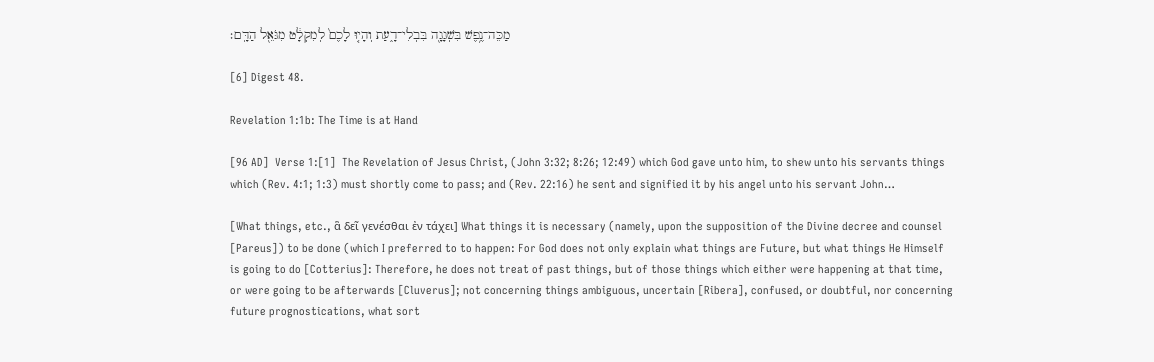מַכֵּה־נֶ֥פֶשׁ בִּשְׁגָגָ֖ה בִּבְלִי־דָ֑עַת וְהָי֤וּ לָכֶם֙ לְמִקְלָ֔ט מִגֹּאֵ֖ל הַדָּֽם׃

[6] Digest 48.

Revelation 1:1b: The Time is at Hand

[96 AD]  Verse 1:[1]  The Revelation of Jesus Christ, (John 3:32; 8:26; 12:49) which God gave unto him, to shew unto his servants things which (Rev. 4:1; 1:3) must shortly come to pass; and (Rev. 22:16) he sent and signified it by his angel unto his servant John…

[What things, etc., ἃ δεῖ γενέσθαι ἐν τάχει] What things it is necessary (namely, upon the supposition of the Divine decree and counsel [Pareus]) to be done (which I preferred to to happen: For God does not only explain what things are Future, but what things He Himself is going to do [Cotterius]: Therefore, he does not treat of past things, but of those things which either were happening at that time, or were going to be afterwards [Cluverus]; not concerning things ambiguous, uncertain [Ribera], confused, or doubtful, nor concerning future prognostications, what sort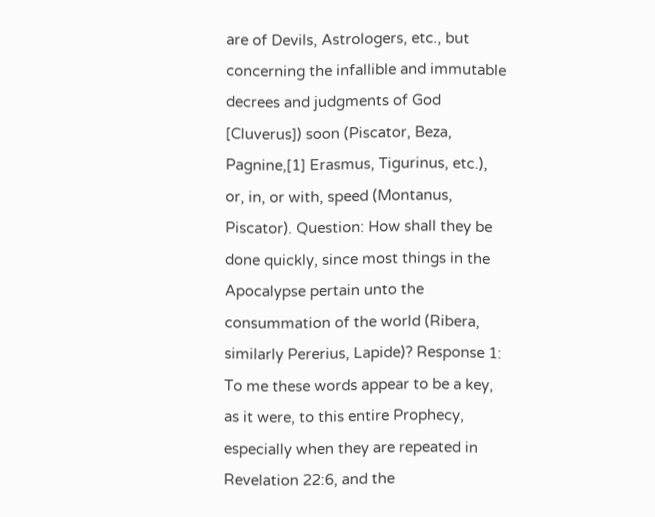are of Devils, Astrologers, etc., but concerning the infallible and immutable decrees and judgments of God [Cluverus]) soon (Piscator, Beza, Pagnine,[1] Erasmus, Tigurinus, etc.), or, in, or with, speed (Montanus, Piscator). Question: How shall they be done quickly, since most things in the Apocalypse pertain unto the consummation of the world (Ribera, similarly Pererius, Lapide)? Response 1: To me these words appear to be a key, as it were, to this entire Prophecy, especially when they are repeated in Revelation 22:6, and the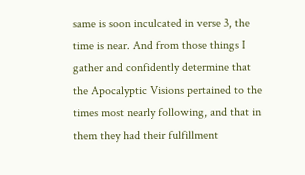same is soon inculcated in verse 3, the time is near. And from those things I gather and confidently determine that the Apocalyptic Visions pertained to the times most nearly following, and that in them they had their fulfillment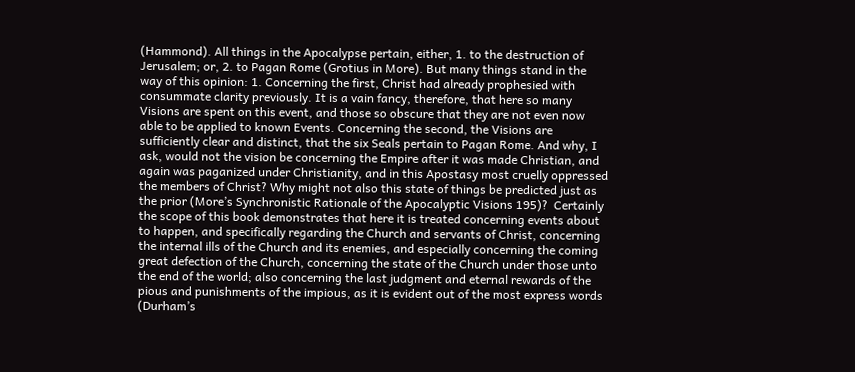(Hammond). All things in the Apocalypse pertain, either, 1. to the destruction of Jerusalem; or, 2. to Pagan Rome (Grotius in More). But many things stand in the way of this opinion: 1. Concerning the first, Christ had already prophesied with consummate clarity previously. It is a vain fancy, therefore, that here so many Visions are spent on this event, and those so obscure that they are not even now able to be applied to known Events. Concerning the second, the Visions are sufficiently clear and distinct, that the six Seals pertain to Pagan Rome. And why, I ask, would not the vision be concerning the Empire after it was made Christian, and again was paganized under Christianity, and in this Apostasy most cruelly oppressed the members of Christ? Why might not also this state of things be predicted just as the prior (More’s Synchronistic Rationale of the Apocalyptic Visions 195)?  Certainly the scope of this book demonstrates that here it is treated concerning events about to happen, and specifically regarding the Church and servants of Christ, concerning the internal ills of the Church and its enemies, and especially concerning the coming great defection of the Church, concerning the state of the Church under those unto the end of the world; also concerning the last judgment and eternal rewards of the pious and punishments of the impious, as it is evident out of the most express words (Durham’s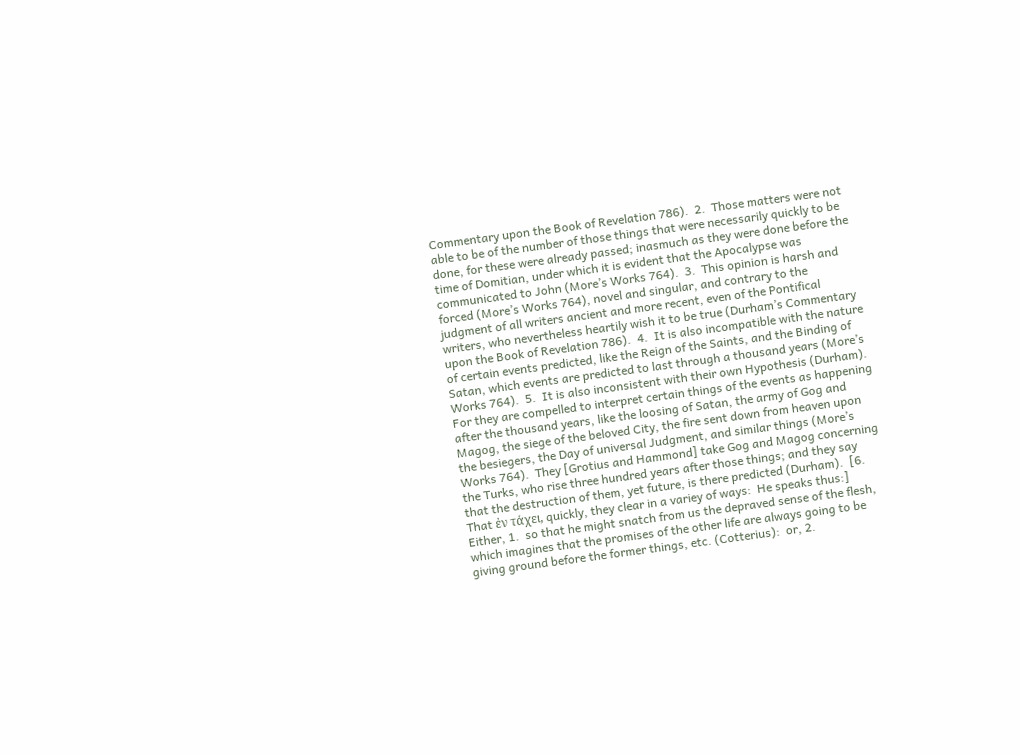Commentary upon the Book of Revelation 786).  2.  Those matters were not able to be of the number of those things that were necessarily quickly to be done, for these were already passed; inasmuch as they were done before the time of Domitian, under which it is evident that the Apocalypse was communicated to John (More’s Works 764).  3.  This opinion is harsh and forced (More’s Works 764), novel and singular, and contrary to the judgment of all writers ancient and more recent, even of the Pontifical writers, who nevertheless heartily wish it to be true (Durham’s Commentary upon the Book of Revelation 786).  4.  It is also incompatible with the nature of certain events predicted, like the Reign of the Saints, and the Binding of Satan, which events are predicted to last through a thousand years (More’s Works 764).  5.  It is also inconsistent with their own Hypothesis (Durham).  For they are compelled to interpret certain things of the events as happening after the thousand years, like the loosing of Satan, the army of Gog and Magog, the siege of the beloved City, the fire sent down from heaven upon the besiegers, the Day of universal Judgment, and similar things (More’s Works 764).  They [Grotius and Hammond] take Gog and Magog concerning the Turks, who rise three hundred years after those things; and they say that the destruction of them, yet future, is there predicted (Durham).  [6.  That ἐν τάχει, quickly, they clear in a variey of ways:  He speaks thus:]  Either, 1.  so that he might snatch from us the depraved sense of the flesh, which imagines that the promises of the other life are always going to be giving ground before the former things, etc. (Cotterius):  or, 2.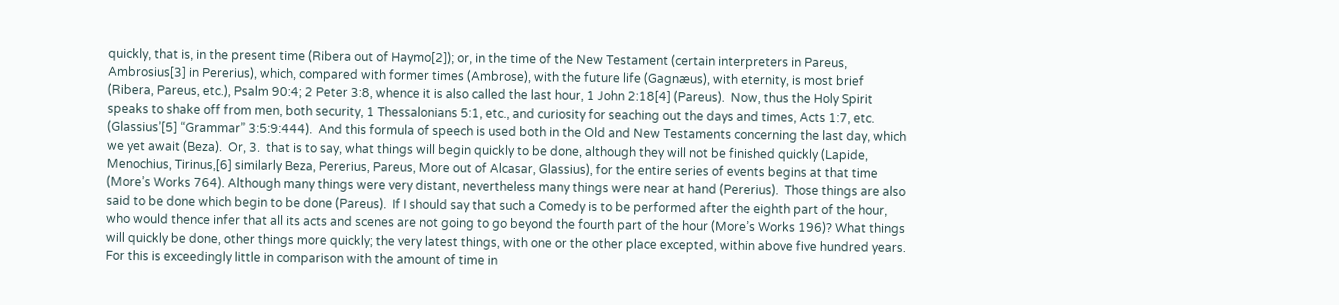quickly, that is, in the present time (Ribera out of Haymo[2]); or, in the time of the New Testament (certain interpreters in Pareus, Ambrosius[3] in Pererius), which, compared with former times (Ambrose), with the future life (Gagnæus), with eternity, is most brief (Ribera, Pareus, etc.), Psalm 90:4; 2 Peter 3:8, whence it is also called the last hour, 1 John 2:18[4] (Pareus).  Now, thus the Holy Spirit speaks to shake off from men, both security, 1 Thessalonians 5:1, etc., and curiosity for seaching out the days and times, Acts 1:7, etc. (Glassius’[5] “Grammar” 3:5:9:444).  And this formula of speech is used both in the Old and New Testaments concerning the last day, which we yet await (Beza).  Or, 3.  that is to say, what things will begin quickly to be done, although they will not be finished quickly (Lapide, Menochius, Tirinus,[6] similarly Beza, Pererius, Pareus, More out of Alcasar, Glassius), for the entire series of events begins at that time (More’s Works 764). Although many things were very distant, nevertheless many things were near at hand (Pererius).  Those things are also said to be done which begin to be done (Pareus).  If I should say that such a Comedy is to be performed after the eighth part of the hour, who would thence infer that all its acts and scenes are not going to go beyond the fourth part of the hour (More’s Works 196)? What things will quickly be done, other things more quickly; the very latest things, with one or the other place excepted, within above five hundred years.  For this is exceedingly little in comparison with the amount of time in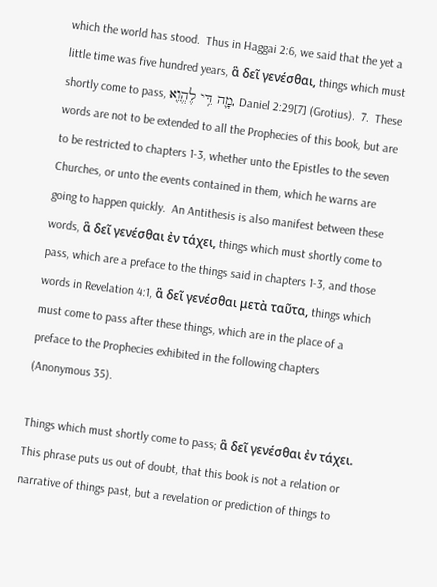which the world has stood.  Thus in Haggai 2:6, we said that the yet a little time was five hundred years, ἃ δεῖ γενέσθαι, things which must shortly come to pass, מָ֛ה דִּ֥י לֶהֱוֵ֖א, Daniel 2:29[7] (Grotius).  7.  These words are not to be extended to all the Prophecies of this book, but are to be restricted to chapters 1-3, whether unto the Epistles to the seven Churches, or unto the events contained in them, which he warns are going to happen quickly.  An Antithesis is also manifest between these words, ἃ δεῖ γενέσθαι ἐν τάχει, things which must shortly come to pass, which are a preface to the things said in chapters 1-3, and those words in Revelation 4:1, ἃ δεῖ γενέσθαι μετὰ ταῦτα, things which must come to pass after these things, which are in the place of a preface to the Prophecies exhibited in the following chapters (Anonymous 35).

Things which must shortly come to pass; ἃ δεῖ γενέσθαι ἐν τάχει. This phrase puts us out of doubt, that this book is not a relation or narrative of things past, but a revelation or prediction of things to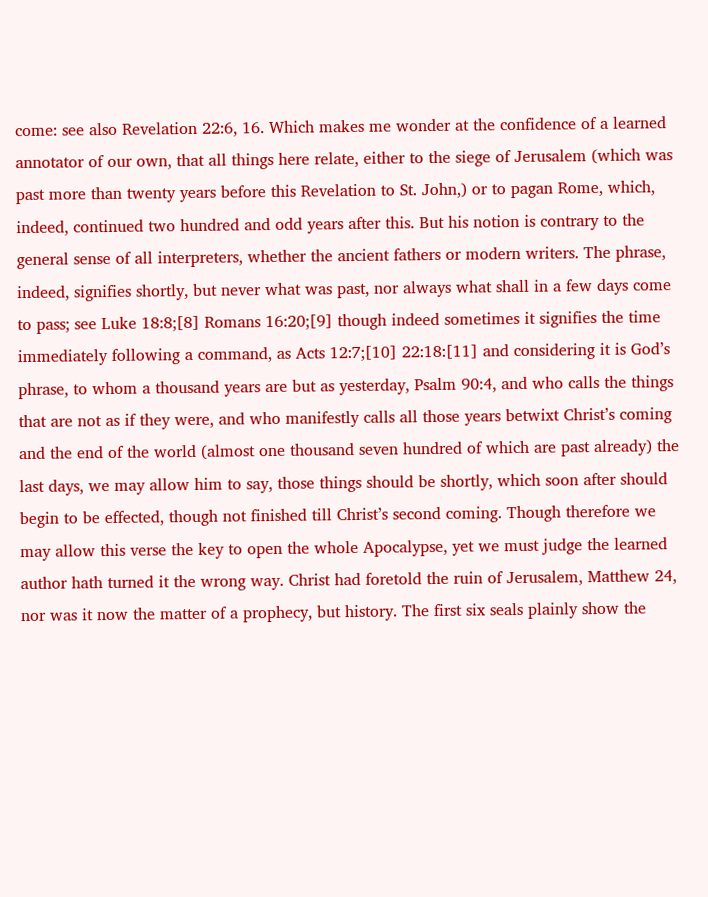come: see also Revelation 22:6, 16. Which makes me wonder at the confidence of a learned annotator of our own, that all things here relate, either to the siege of Jerusalem (which was past more than twenty years before this Revelation to St. John,) or to pagan Rome, which, indeed, continued two hundred and odd years after this. But his notion is contrary to the general sense of all interpreters, whether the ancient fathers or modern writers. The phrase, indeed, signifies shortly, but never what was past, nor always what shall in a few days come to pass; see Luke 18:8;[8] Romans 16:20;[9] though indeed sometimes it signifies the time immediately following a command, as Acts 12:7;[10] 22:18:[11] and considering it is God’s phrase, to whom a thousand years are but as yesterday, Psalm 90:4, and who calls the things that are not as if they were, and who manifestly calls all those years betwixt Christ’s coming and the end of the world (almost one thousand seven hundred of which are past already) the last days, we may allow him to say, those things should be shortly, which soon after should begin to be effected, though not finished till Christ’s second coming. Though therefore we may allow this verse the key to open the whole Apocalypse, yet we must judge the learned author hath turned it the wrong way. Christ had foretold the ruin of Jerusalem, Matthew 24, nor was it now the matter of a prophecy, but history. The first six seals plainly show the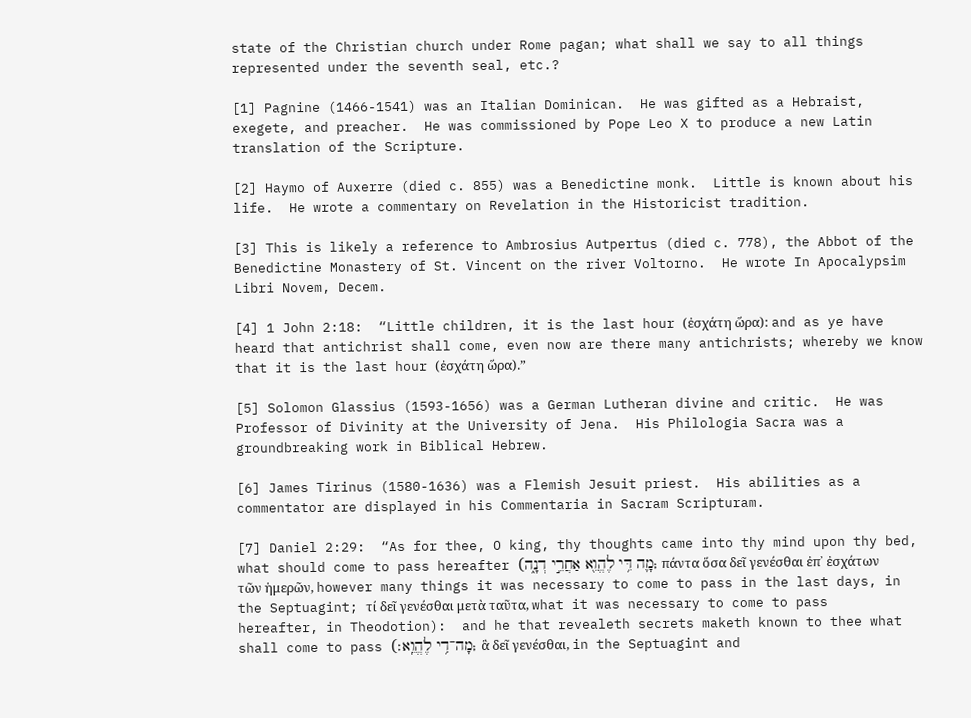state of the Christian church under Rome pagan; what shall we say to all things represented under the seventh seal, etc.?

[1] Pagnine (1466-1541) was an Italian Dominican.  He was gifted as a Hebraist, exegete, and preacher.  He was commissioned by Pope Leo X to produce a new Latin translation of the Scripture.

[2] Haymo of Auxerre (died c. 855) was a Benedictine monk.  Little is known about his life.  He wrote a commentary on Revelation in the Historicist tradition.

[3] This is likely a reference to Ambrosius Autpertus (died c. 778), the Abbot of the Benedictine Monastery of St. Vincent on the river Voltorno.  He wrote In Apocalypsim Libri Novem, Decem.

[4] 1 John 2:18:  “Little children, it is the last hour (ἐσχάτη ὥρα): and as ye have heard that antichrist shall come, even now are there many antichrists; whereby we know that it is the last hour (ἐσχάτη ὥρα).”

[5] Solomon Glassius (1593-1656) was a German Lutheran divine and critic.  He was Professor of Divinity at the University of Jena.  His Philologia Sacra was a groundbreaking work in Biblical Hebrew.

[6] James Tirinus (1580-1636) was a Flemish Jesuit priest.  His abilities as a commentator are displayed in his Commentaria in Sacram Scripturam.

[7] Daniel 2:29:  “As for thee, O king, thy thoughts came into thy mind upon thy bed, what should come to pass hereafter (מָ֛ה דִּ֥י לֶהֱוֵ֖א אַחֲרֵ֣י דְנָ֑ה; πάντα ὅσα δεῖ γενέσθαι ἐπ᾽ ἐσχάτων τῶν ἡμερῶν, however many things it was necessary to come to pass in the last days, in the Septuagint; τί δεῖ γενέσθαι μετὰ ταῦτα, what it was necessary to come to pass hereafter, in Theodotion):  and he that revealeth secrets maketh known to thee what shall come to pass (מָה־דִ֥י לֶהֱוֵֽא׃; ἃ δεῖ γενέσθαι, in the Septuagint and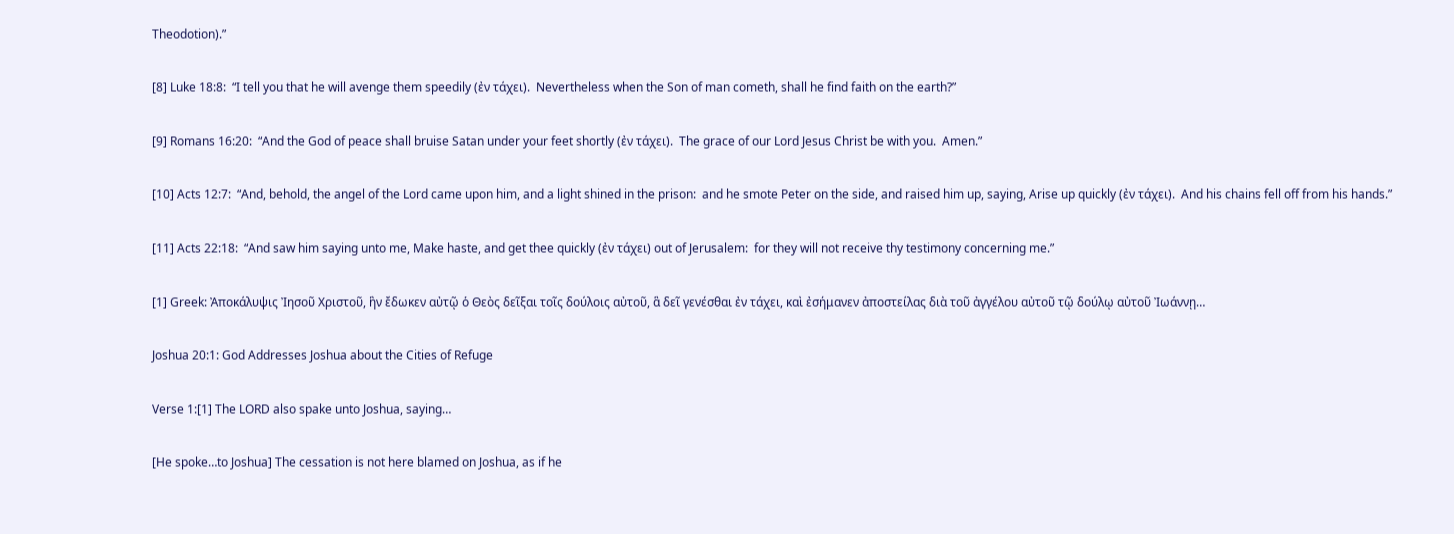Theodotion).”

[8] Luke 18:8:  “I tell you that he will avenge them speedily (ἐν τάχει).  Nevertheless when the Son of man cometh, shall he find faith on the earth?”

[9] Romans 16:20:  “And the God of peace shall bruise Satan under your feet shortly (ἐν τάχει).  The grace of our Lord Jesus Christ be with you.  Amen.”

[10] Acts 12:7:  “And, behold, the angel of the Lord came upon him, and a light shined in the prison:  and he smote Peter on the side, and raised him up, saying, Arise up quickly (ἐν τάχει).  And his chains fell off from his hands.”

[11] Acts 22:18:  “And saw him saying unto me, Make haste, and get thee quickly (ἐν τάχει) out of Jerusalem:  for they will not receive thy testimony concerning me.”

[1] Greek: Ἀποκάλυψις Ἰησοῦ Χριστοῦ, ἣν ἔδωκεν αὐτῷ ὁ Θεὸς δεῖξαι τοῖς δούλοις αὐτοῦ, ἃ δεῖ γενέσθαι ἐν τάχει, καὶ ἐσήμανεν ἀποστείλας διὰ τοῦ ἀγγέλου αὐτοῦ τῷ δούλῳ αὐτοῦ Ἰωάννῃ…

Joshua 20:1: God Addresses Joshua about the Cities of Refuge

Verse 1:[1] The LORD also spake unto Joshua, saying…

[He spoke…to Joshua] The cessation is not here blamed on Joshua, as if he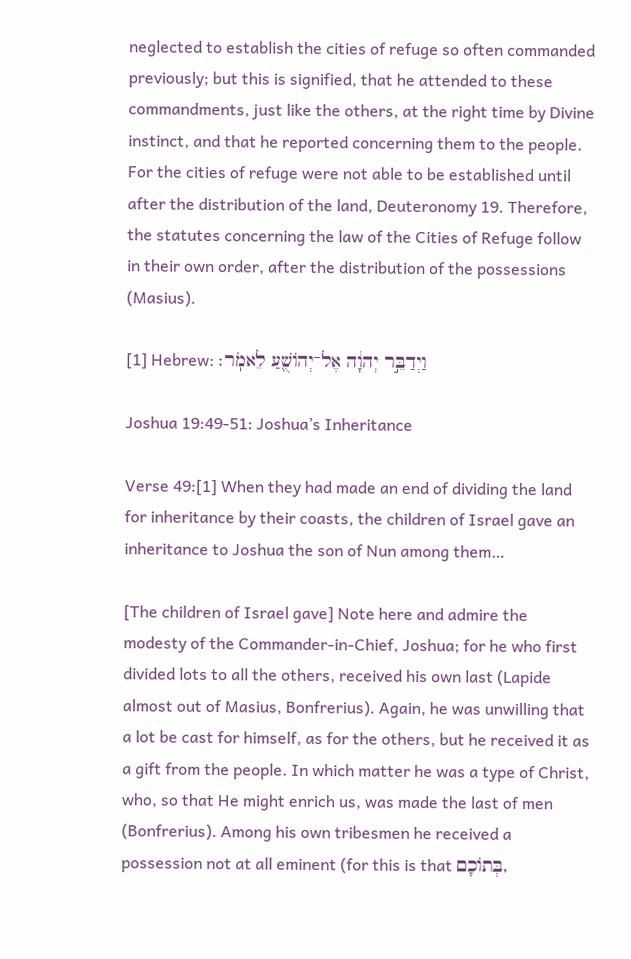neglected to establish the cities of refuge so often commanded previously; but this is signified, that he attended to these commandments, just like the others, at the right time by Divine instinct, and that he reported concerning them to the people. For the cities of refuge were not able to be established until after the distribution of the land, Deuteronomy 19. Therefore, the statutes concerning the law of the Cities of Refuge follow in their own order, after the distribution of the possessions (Masius).

[1] Hebrew: וַיְדַבֵּ֣ר יְהוָ֔ה אֶל־יְהוֹשֻׁ֖עַ לֵאמֹֽר׃

Joshua 19:49-51: Joshua’s Inheritance

Verse 49:[1] When they had made an end of dividing the land for inheritance by their coasts, the children of Israel gave an inheritance to Joshua the son of Nun among them…

[The children of Israel gave] Note here and admire the modesty of the Commander-in-Chief, Joshua; for he who first divided lots to all the others, received his own last (Lapide almost out of Masius, Bonfrerius). Again, he was unwilling that a lot be cast for himself, as for the others, but he received it as a gift from the people. In which matter he was a type of Christ, who, so that He might enrich us, was made the last of men (Bonfrerius). Among his own tribesmen he received a possession not at all eminent (for this is that בְּתוֹכָם,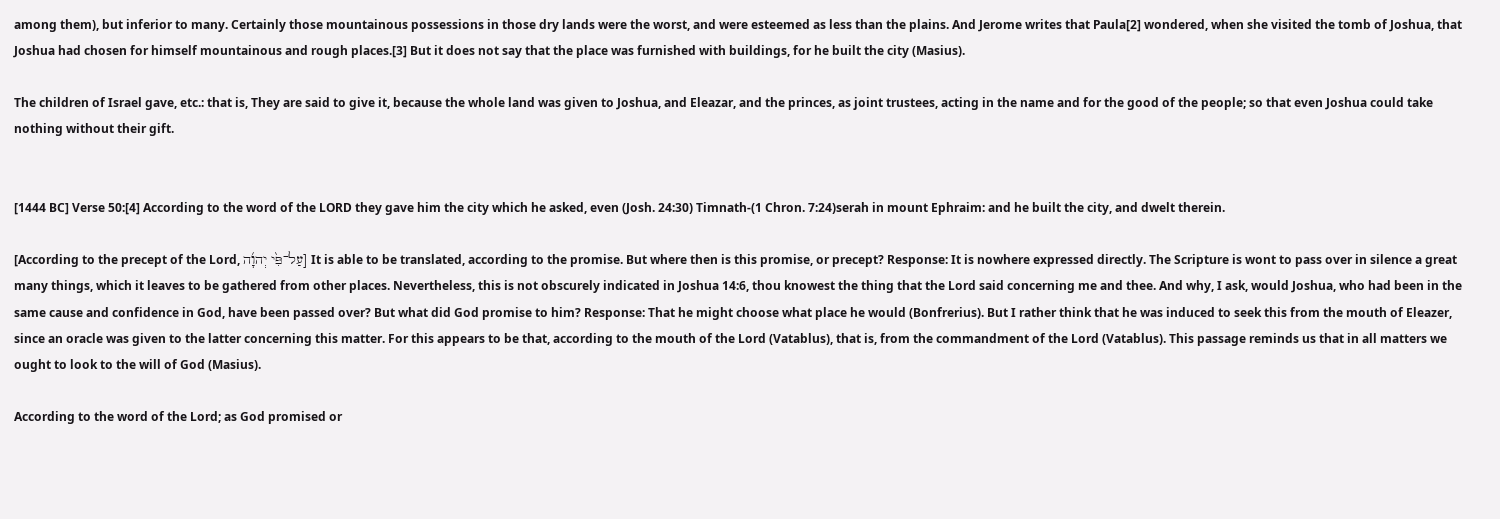among them), but inferior to many. Certainly those mountainous possessions in those dry lands were the worst, and were esteemed as less than the plains. And Jerome writes that Paula[2] wondered, when she visited the tomb of Joshua, that Joshua had chosen for himself mountainous and rough places.[3] But it does not say that the place was furnished with buildings, for he built the city (Masius).

The children of Israel gave, etc.: that is, They are said to give it, because the whole land was given to Joshua, and Eleazar, and the princes, as joint trustees, acting in the name and for the good of the people; so that even Joshua could take nothing without their gift.


[1444 BC] Verse 50:[4] According to the word of the LORD they gave him the city which he asked, even (Josh. 24:30) Timnath-(1 Chron. 7:24)serah in mount Ephraim: and he built the city, and dwelt therein.

[According to the precept of the Lord, עַל־פִּ֙י יְהוָ֜ה] It is able to be translated, according to the promise. But where then is this promise, or precept? Response: It is nowhere expressed directly. The Scripture is wont to pass over in silence a great many things, which it leaves to be gathered from other places. Nevertheless, this is not obscurely indicated in Joshua 14:6, thou knowest the thing that the Lord said concerning me and thee. And why, I ask, would Joshua, who had been in the same cause and confidence in God, have been passed over? But what did God promise to him? Response: That he might choose what place he would (Bonfrerius). But I rather think that he was induced to seek this from the mouth of Eleazer, since an oracle was given to the latter concerning this matter. For this appears to be that, according to the mouth of the Lord (Vatablus), that is, from the commandment of the Lord (Vatablus). This passage reminds us that in all matters we ought to look to the will of God (Masius).

According to the word of the Lord; as God promised or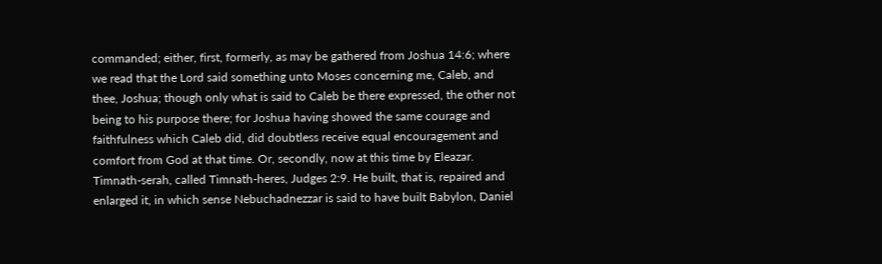commanded; either, first, formerly, as may be gathered from Joshua 14:6; where we read that the Lord said something unto Moses concerning me, Caleb, and thee, Joshua; though only what is said to Caleb be there expressed, the other not being to his purpose there; for Joshua having showed the same courage and faithfulness which Caleb did, did doubtless receive equal encouragement and comfort from God at that time. Or, secondly, now at this time by Eleazar. Timnath-serah, called Timnath-heres, Judges 2:9. He built, that is, repaired and enlarged it, in which sense Nebuchadnezzar is said to have built Babylon, Daniel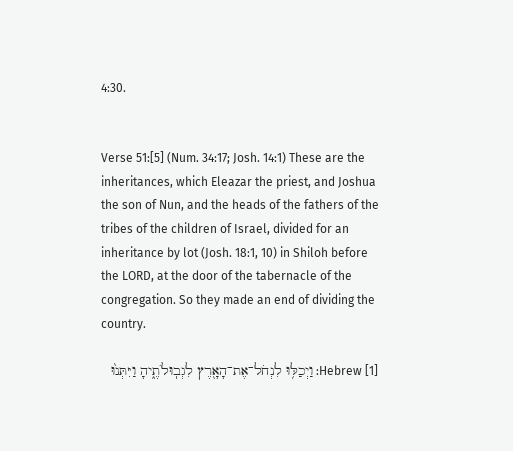4:30.


Verse 51:[5] (Num. 34:17; Josh. 14:1) These are the inheritances, which Eleazar the priest, and Joshua the son of Nun, and the heads of the fathers of the tribes of the children of Israel, divided for an inheritance by lot (Josh. 18:1, 10) in Shiloh before the LORD, at the door of the tabernacle of the congregation. So they made an end of dividing the country.

[1] Hebrew: וַיְכַלּ֥וּ לִנְחֹל־אֶת־הָאָ֖רֶץ לִגְבֽוּלֹתֶ֑יהָ וַיִּתְּנ֙וּ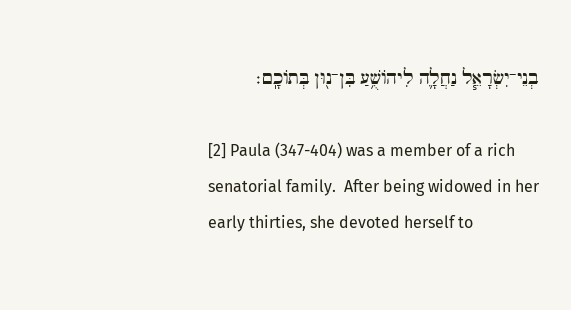בְנֵי־יִשְׂרָאֵ֧ל נַחֲלָ֛ה לִיהוֹשֻׁ֥עַ בִּן־נ֖וּן בְּתוֹכָֽם׃

[2] Paula (347-404) was a member of a rich senatorial family.  After being widowed in her early thirties, she devoted herself to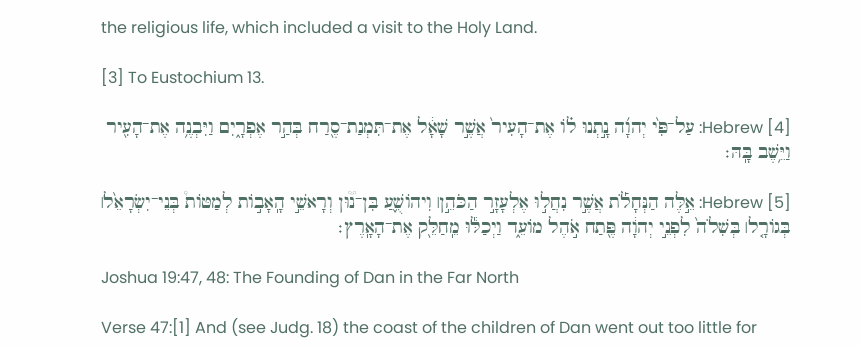the religious life, which included a visit to the Holy Land.

[3] To Eustochium 13.

[4] Hebrew: עַל־פִּ֙י יְהוָ֜ה נָ֣תְנוּ ל֗וֹ אֶת־הָעִיר֙ אֲשֶׁ֣ר שָׁאָ֔ל אֶת־תִּמְנַת־סֶ֖רַח בְּהַ֣ר אֶפְרָ֑יִם וַיִּבְנֶ֥ה אֶת־הָעִ֖יר וַיֵּ֥שֶׁב בָּֽהּ׃

[5] Hebrew: אֵ֣לֶּה הַנְּחָלֹ֡ת אֲשֶׁ֣ר נִחֲל֣וּ אֶלְעָזָ֣ר הַכֹּהֵ֣ן׀ וִיהוֹשֻׁ֪עַ בִּן־נ֟וּן וְרָאשֵׁ֣י הָֽאָב֣וֹת לְמַטּוֹת֩ בְּנֵי־יִשְׂרָאֵ֙ל׀ בְּגוֹרָ֤ל׀ בְּשִׁלֹה֙ לִפְנֵ֣י יְהוָ֔ה פֶּ֖תַח אֹ֣הֶל מוֹעֵ֑ד וַיְכַלּ֕וּ מֵֽחַלֵּ֖ק אֶת־הָאָֽרֶץ׃

Joshua 19:47, 48: The Founding of Dan in the Far North

Verse 47:[1] And (see Judg. 18) the coast of the children of Dan went out too little for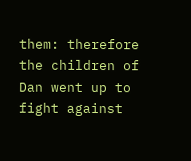them: therefore the children of Dan went up to fight against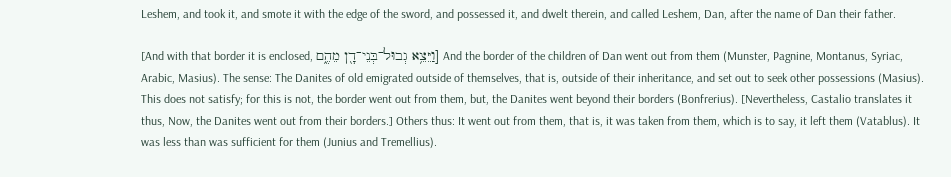Leshem, and took it, and smote it with the edge of the sword, and possessed it, and dwelt therein, and called Leshem, Dan, after the name of Dan their father.

[And with that border it is enclosed, וַיֵּצֵ֥א גְבוּל־בְּנֵי־דָ֖ן מֵהֶ֑ם] And the border of the children of Dan went out from them (Munster, Pagnine, Montanus, Syriac, Arabic, Masius). The sense: The Danites of old emigrated outside of themselves, that is, outside of their inheritance, and set out to seek other possessions (Masius). This does not satisfy; for this is not, the border went out from them, but, the Danites went beyond their borders (Bonfrerius). [Nevertheless, Castalio translates it thus, Now, the Danites went out from their borders.] Others thus: It went out from them, that is, it was taken from them, which is to say, it left them (Vatablus). It was less than was sufficient for them (Junius and Tremellius).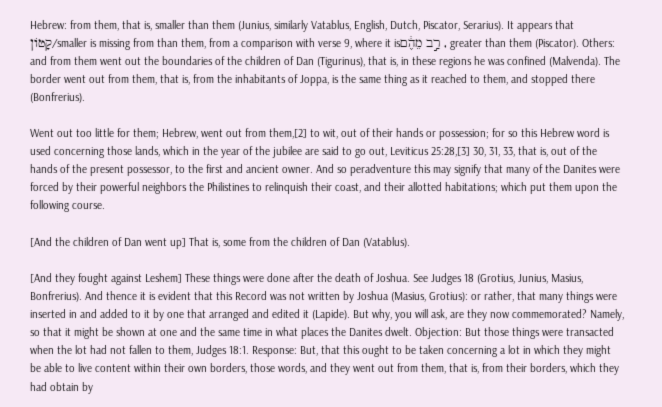Hebrew: from them, that is, smaller than them (Junius, similarly Vatablus, English, Dutch, Piscator, Serarius). It appears that קָטוֹן/smaller is missing from than them, from a comparison with verse 9, where it isרַ֣ב מֵהֶ֔ם , greater than them (Piscator). Others: and from them went out the boundaries of the children of Dan (Tigurinus), that is, in these regions he was confined (Malvenda). The border went out from them, that is, from the inhabitants of Joppa, is the same thing as it reached to them, and stopped there (Bonfrerius).

Went out too little for them; Hebrew, went out from them,[2] to wit, out of their hands or possession; for so this Hebrew word is used concerning those lands, which in the year of the jubilee are said to go out, Leviticus 25:28,[3] 30, 31, 33, that is, out of the hands of the present possessor, to the first and ancient owner. And so peradventure this may signify that many of the Danites were forced by their powerful neighbors the Philistines to relinquish their coast, and their allotted habitations; which put them upon the following course.

[And the children of Dan went up] That is, some from the children of Dan (Vatablus).

[And they fought against Leshem] These things were done after the death of Joshua. See Judges 18 (Grotius, Junius, Masius, Bonfrerius). And thence it is evident that this Record was not written by Joshua (Masius, Grotius): or rather, that many things were inserted in and added to it by one that arranged and edited it (Lapide). But why, you will ask, are they now commemorated? Namely, so that it might be shown at one and the same time in what places the Danites dwelt. Objection: But those things were transacted when the lot had not fallen to them, Judges 18:1. Response: But, that this ought to be taken concerning a lot in which they might be able to live content within their own borders, those words, and they went out from them, that is, from their borders, which they had obtain by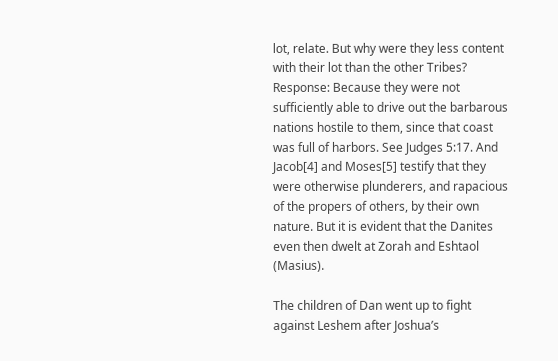lot, relate. But why were they less content with their lot than the other Tribes? Response: Because they were not sufficiently able to drive out the barbarous nations hostile to them, since that coast was full of harbors. See Judges 5:17. And Jacob[4] and Moses[5] testify that they were otherwise plunderers, and rapacious of the propers of others, by their own nature. But it is evident that the Danites even then dwelt at Zorah and Eshtaol (Masius).

The children of Dan went up to fight against Leshem after Joshua’s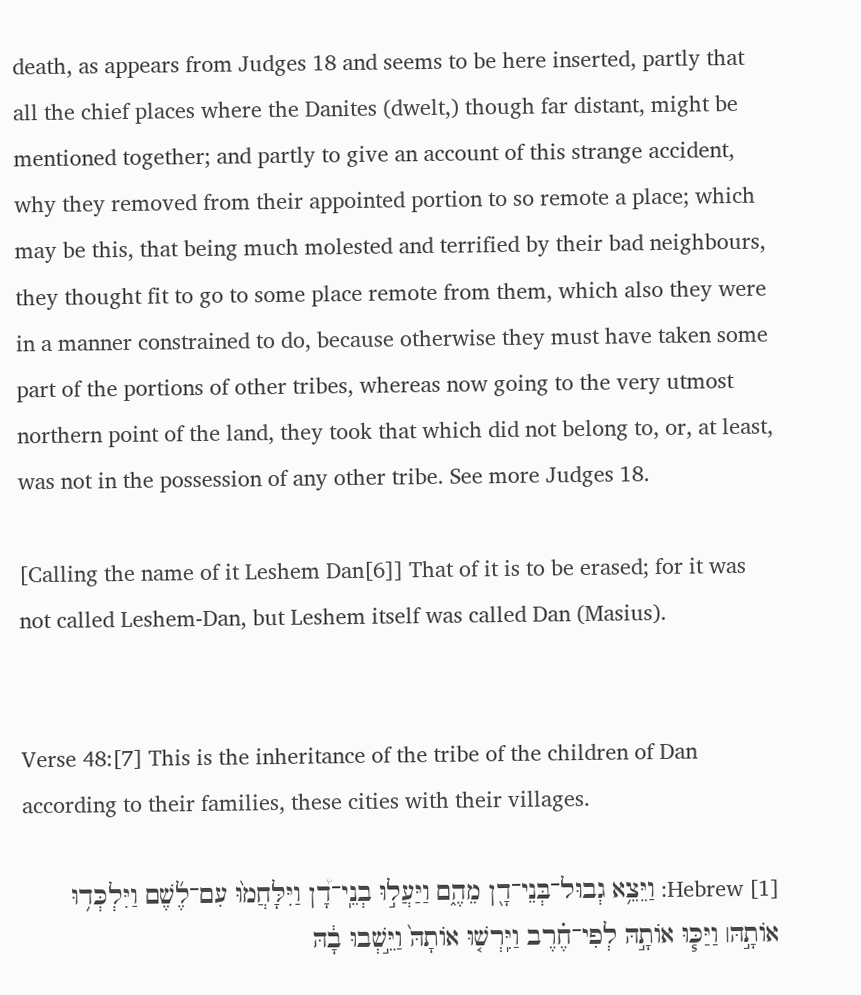death, as appears from Judges 18 and seems to be here inserted, partly that all the chief places where the Danites (dwelt,) though far distant, might be mentioned together; and partly to give an account of this strange accident, why they removed from their appointed portion to so remote a place; which may be this, that being much molested and terrified by their bad neighbours, they thought fit to go to some place remote from them, which also they were in a manner constrained to do, because otherwise they must have taken some part of the portions of other tribes, whereas now going to the very utmost northern point of the land, they took that which did not belong to, or, at least, was not in the possession of any other tribe. See more Judges 18.

[Calling the name of it Leshem Dan[6]] That of it is to be erased; for it was not called Leshem-Dan, but Leshem itself was called Dan (Masius).


Verse 48:[7] This is the inheritance of the tribe of the children of Dan according to their families, these cities with their villages.

[1] Hebrew: וַיֵּצֵ֥א גְבוּל־בְּנֵי־דָ֖ן מֵהֶ֑ם וַיַּעֲל֣וּ בְנֵֽי־דָ֠ן וַיִּלָּחֲמ֙וּ עִם־לֶ֜שֶׁם וַיִּלְכְּד֥וּ אוֹתָ֣הּ׀ וַיַּכּ֧וּ אוֹתָ֣הּ לְפִי־חֶ֗רֶב וַיִּֽרְשׁ֤וּ אוֹתָהּ֙ וַיֵּ֣שְׁבוּ בָ֔הּ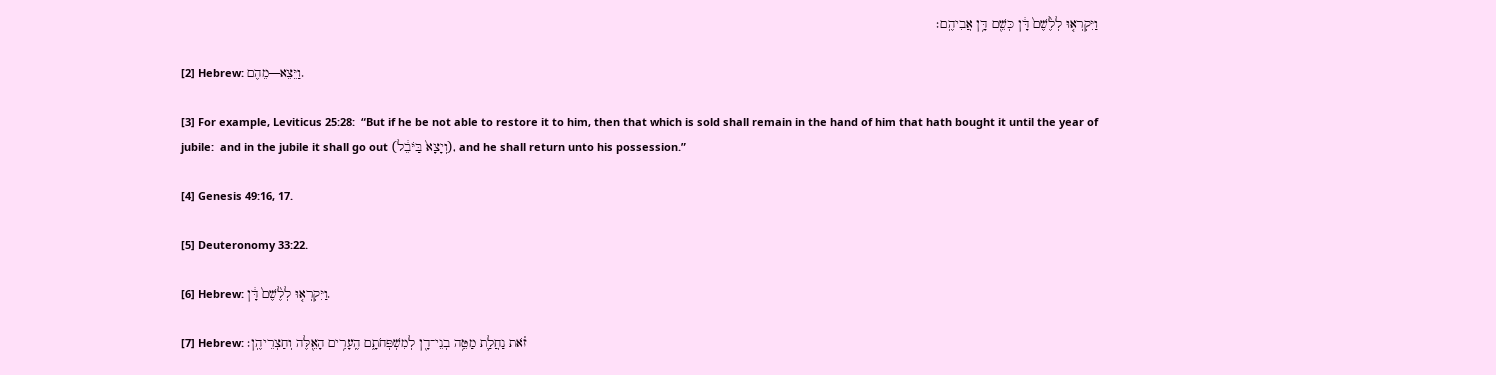וַיִּקְרְא֤וּ לְלֶ֙שֶׁם֙ דָּ֔ן כְּשֵׁ֖ם דָּ֥ן אֲבִיהֶֽם׃

[2] Hebrew: וַיֵּצֵא—מֵהֶם.

[3] For example, Leviticus 25:28:  “But if he be not able to restore it to him, then that which is sold shall remain in the hand of him that hath bought it until the year of jubile:  and in the jubile it shall go out (וְיָצָא֙ בַּיֹּבֵ֔ל), and he shall return unto his possession.”

[4] Genesis 49:16, 17.

[5] Deuteronomy 33:22.

[6] Hebrew: וַיִּקְרְא֤וּ לְלֶ֙שֶׁם֙ דָּ֔ן.

[7] Hebrew: זֹ֗את נַחֲלַ֛ת מַטֵּ֥ה בְנֵי־דָ֖ן לְמִשְׁפְּחֹתָ֑ם הֶֽעָרִ֥ים הָאֵ֖לֶּה וְחַצְרֵיהֶֽן׃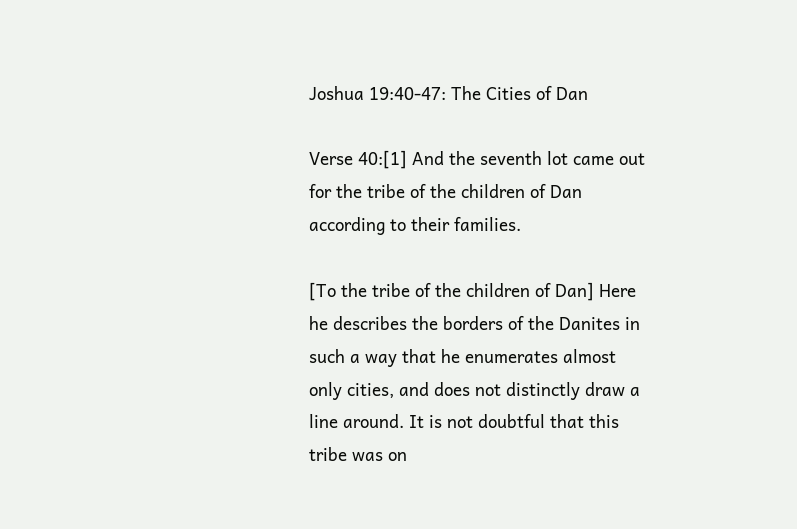Joshua 19:40-47: The Cities of Dan

Verse 40:[1] And the seventh lot came out for the tribe of the children of Dan according to their families.

[To the tribe of the children of Dan] Here he describes the borders of the Danites in such a way that he enumerates almost only cities, and does not distinctly draw a line around. It is not doubtful that this tribe was on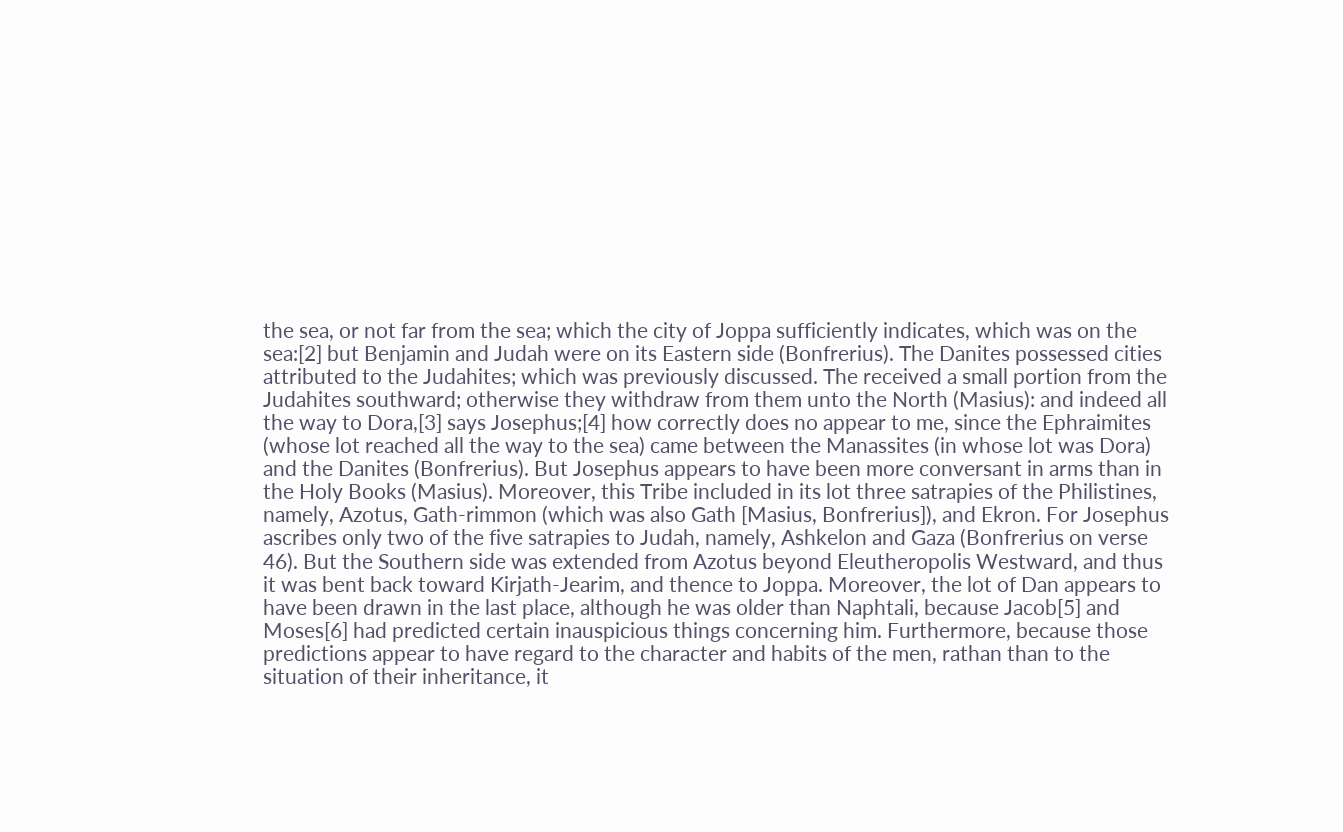the sea, or not far from the sea; which the city of Joppa sufficiently indicates, which was on the sea:[2] but Benjamin and Judah were on its Eastern side (Bonfrerius). The Danites possessed cities attributed to the Judahites; which was previously discussed. The received a small portion from the Judahites southward; otherwise they withdraw from them unto the North (Masius): and indeed all the way to Dora,[3] says Josephus;[4] how correctly does no appear to me, since the Ephraimites (whose lot reached all the way to the sea) came between the Manassites (in whose lot was Dora) and the Danites (Bonfrerius). But Josephus appears to have been more conversant in arms than in the Holy Books (Masius). Moreover, this Tribe included in its lot three satrapies of the Philistines, namely, Azotus, Gath-rimmon (which was also Gath [Masius, Bonfrerius]), and Ekron. For Josephus ascribes only two of the five satrapies to Judah, namely, Ashkelon and Gaza (Bonfrerius on verse 46). But the Southern side was extended from Azotus beyond Eleutheropolis Westward, and thus it was bent back toward Kirjath-Jearim, and thence to Joppa. Moreover, the lot of Dan appears to have been drawn in the last place, although he was older than Naphtali, because Jacob[5] and Moses[6] had predicted certain inauspicious things concerning him. Furthermore, because those predictions appear to have regard to the character and habits of the men, rathan than to the situation of their inheritance, it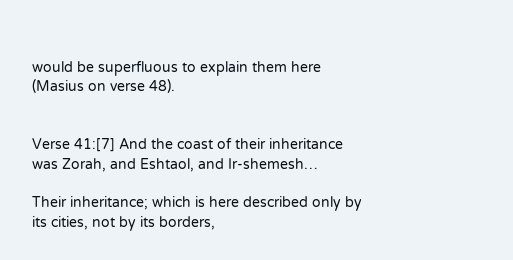would be superfluous to explain them here (Masius on verse 48).


Verse 41:[7] And the coast of their inheritance was Zorah, and Eshtaol, and Ir-shemesh…

Their inheritance; which is here described only by its cities, not by its borders,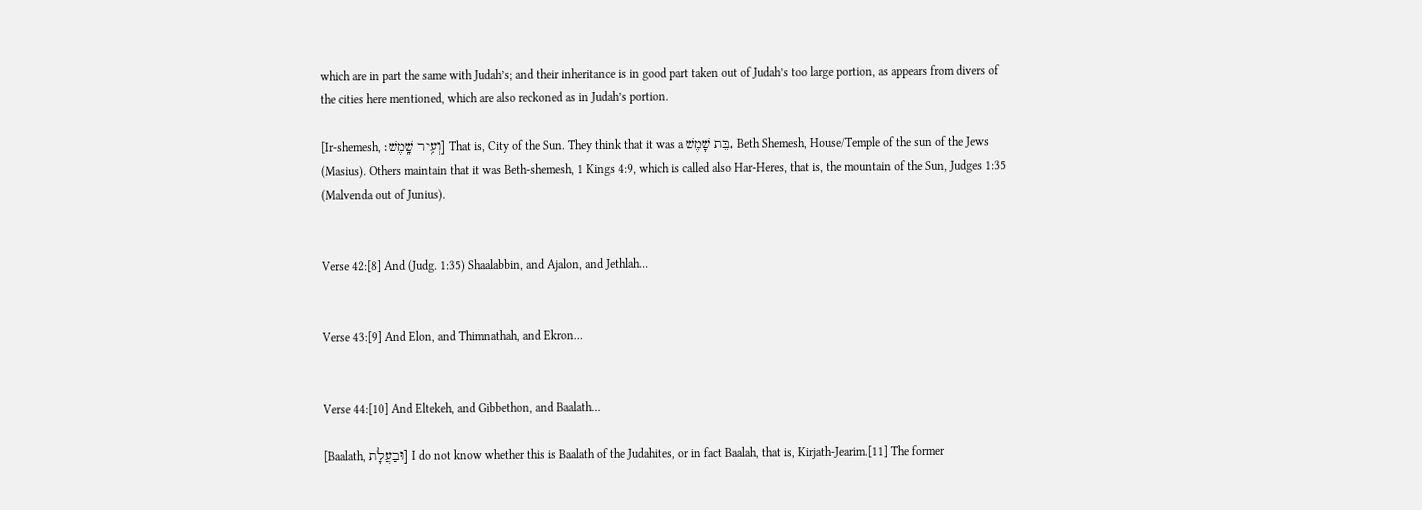which are in part the same with Judah’s; and their inheritance is in good part taken out of Judah’s too large portion, as appears from divers of the cities here mentioned, which are also reckoned as in Judah’s portion.

[Ir-shemesh, וְעִ֥יר שָֽׁמֶשׁ׃] That is, City of the Sun. They think that it was a בֵּת שָׁמֶשׁ, Beth Shemesh, House/Temple of the sun of the Jews (Masius). Others maintain that it was Beth-shemesh, 1 Kings 4:9, which is called also Har-Heres, that is, the mountain of the Sun, Judges 1:35 (Malvenda out of Junius).


Verse 42:[8] And (Judg. 1:35) Shaalabbin, and Ajalon, and Jethlah…


Verse 43:[9] And Elon, and Thimnathah, and Ekron…


Verse 44:[10] And Eltekeh, and Gibbethon, and Baalath…

[Baalath, וּבַעֲלָת] I do not know whether this is Baalath of the Judahites, or in fact Baalah, that is, Kirjath-Jearim.[11] The former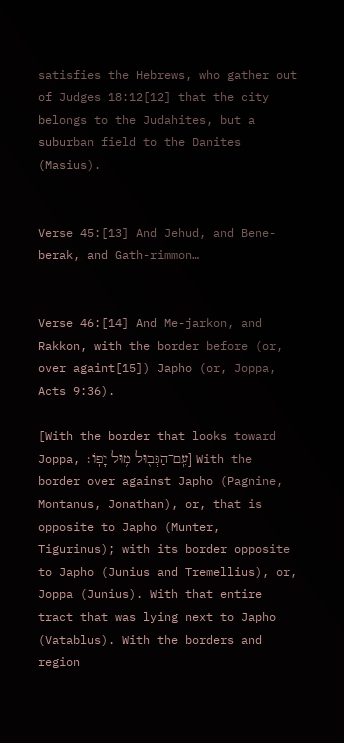satisfies the Hebrews, who gather out of Judges 18:12[12] that the city belongs to the Judahites, but a suburban field to the Danites (Masius).


Verse 45:[13] And Jehud, and Bene-berak, and Gath-rimmon…


Verse 46:[14] And Me-jarkon, and Rakkon, with the border before (or, over againt[15]) Japho (or, Joppa, Acts 9:36).

[With the border that looks toward Joppa, עִֽם־הַגְּב֖וּל מ֥וּל יָפֽוֹ׃] With the border over against Japho (Pagnine, Montanus, Jonathan), or, that is opposite to Japho (Munter, Tigurinus); with its border opposite to Japho (Junius and Tremellius), or, Joppa (Junius). With that entire tract that was lying next to Japho (Vatablus). With the borders and region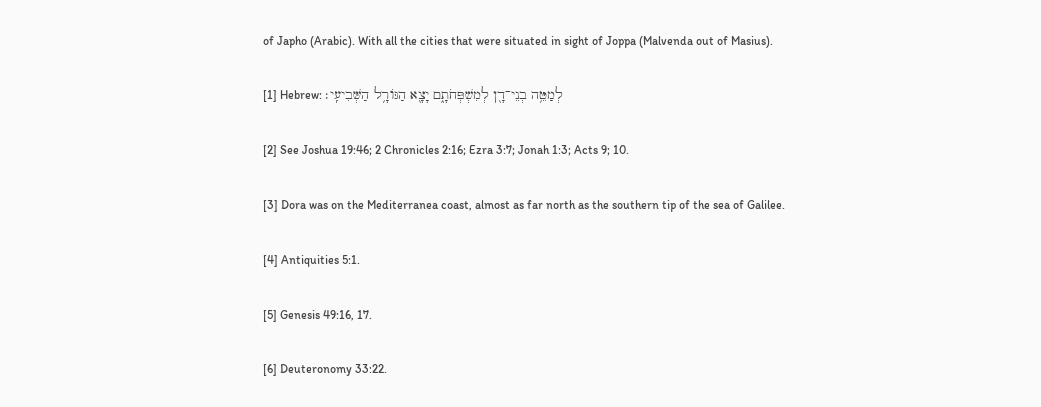of Japho (Arabic). With all the cities that were situated in sight of Joppa (Malvenda out of Masius).

[1] Hebrew: לְמַטֵּ֥ה בְנֵי־דָ֖ן לְמִשְׁפְּחֹתָ֑ם יָצָ֖א הַגּוֹרָ֥ל הַשְּׁבִיעִֽי׃

[2] See Joshua 19:46; 2 Chronicles 2:16; Ezra 3:7; Jonah 1:3; Acts 9; 10.

[3] Dora was on the Mediterranea coast, almost as far north as the southern tip of the sea of Galilee.

[4] Antiquities 5:1.

[5] Genesis 49:16, 17.

[6] Deuteronomy 33:22.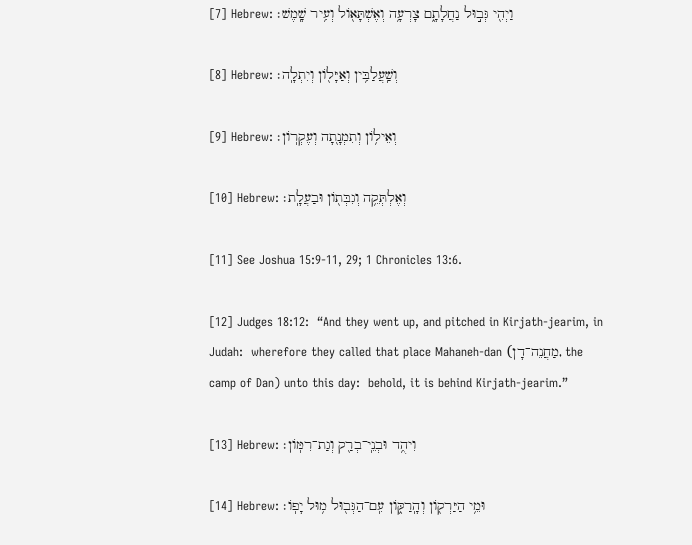[7] Hebrew: וַיְהִ֖י גְּב֣וּל נַחֲלָתָ֑ם צָרְעָ֥ה וְאֶשְׁתָּא֖וֹל וְעִ֥יר שָֽׁמֶשׁ׃

[8] Hebrew: וְשַֽׁעֲלַבִּ֥ין וְאַיָּל֖וֹן וְיִתְלָֽה׃

[9] Hebrew: וְאֵיל֥וֹן וְתִמְנָ֖תָה וְעֶקְרֽוֹן׃

[10] Hebrew: וְאֶלְתְּקֵ֥ה וְגִבְּת֖וֹן וּבַעֲלָֽת׃

[11] See Joshua 15:9-11, 29; 1 Chronicles 13:6.

[12] Judges 18:12:  “And they went up, and pitched in Kirjath-jearim, in Judah:  wherefore they called that place Mahaneh-dan (מַחֲנֵה־דָן, the camp of Dan) unto this day:  behold, it is behind Kirjath-jearim.”

[13] Hebrew: וִיהֻ֥ד וּבְנֵֽי־בְרַ֖ק וְגַת־רִמּֽוֹן׃

[14] Hebrew: וּמֵ֥י הַיַּרְק֖וֹן וְהָֽרַקּ֑וֹן עִֽם־הַגְּב֖וּל מ֥וּל יָפֽוֹ׃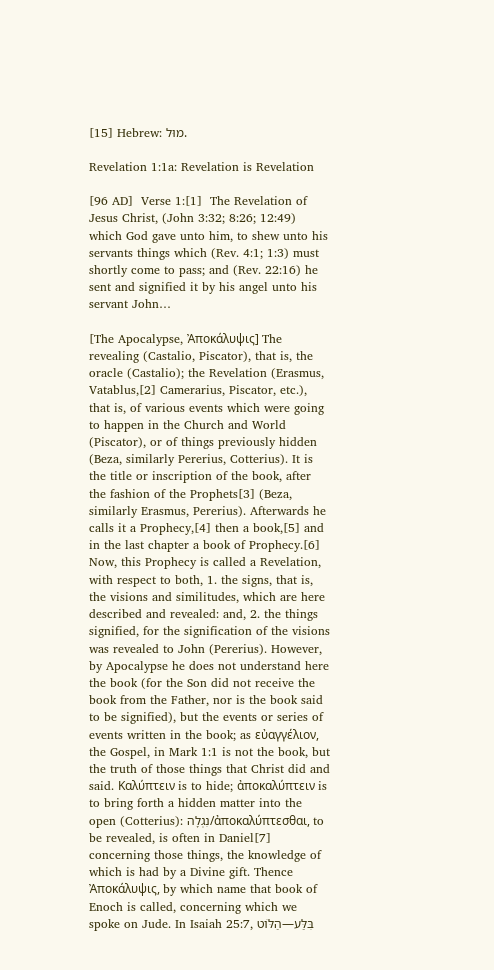[15] Hebrew: מוּל.

Revelation 1:1a: Revelation is Revelation

[96 AD]  Verse 1:[1]  The Revelation of Jesus Christ, (John 3:32; 8:26; 12:49) which God gave unto him, to shew unto his servants things which (Rev. 4:1; 1:3) must shortly come to pass; and (Rev. 22:16) he sent and signified it by his angel unto his servant John…

[The Apocalypse, Ἀποκάλυψις] The revealing (Castalio, Piscator), that is, the oracle (Castalio); the Revelation (Erasmus, Vatablus,[2] Camerarius, Piscator, etc.), that is, of various events which were going to happen in the Church and World (Piscator), or of things previously hidden (Beza, similarly Pererius, Cotterius). It is the title or inscription of the book, after the fashion of the Prophets[3] (Beza, similarly Erasmus, Pererius). Afterwards he calls it a Prophecy,[4] then a book,[5] and in the last chapter a book of Prophecy.[6] Now, this Prophecy is called a Revelation, with respect to both, 1. the signs, that is, the visions and similitudes, which are here described and revealed: and, 2. the things signified, for the signification of the visions was revealed to John (Pererius). However, by Apocalypse he does not understand here the book (for the Son did not receive the book from the Father, nor is the book said to be signified), but the events or series of events written in the book; as εὐαγγέλιον, the Gospel, in Mark 1:1 is not the book, but the truth of those things that Christ did and said. Καλύπτειν is to hide; ἀποκαλύπτειν is to bring forth a hidden matter into the open (Cotterius): נִגְלָה/ἀποκαλύπτεσθαι, to be revealed, is often in Daniel[7] concerning those things, the knowledge of which is had by a Divine gift. Thence Ἀποκάλυψις, by which name that book of Enoch is called, concerning which we spoke on Jude. In Isaiah 25:7, בִּלַּע—הַלּוֹט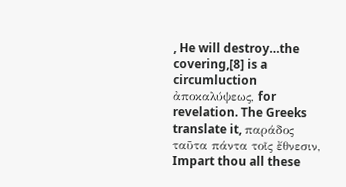, He will destroy…the covering,[8] is a circumluction ἀποκαλύψεως, for revelation. The Greeks translate it, παράδος ταῦτα πάντα τοῖς ἔθνεσιν, Impart thou all these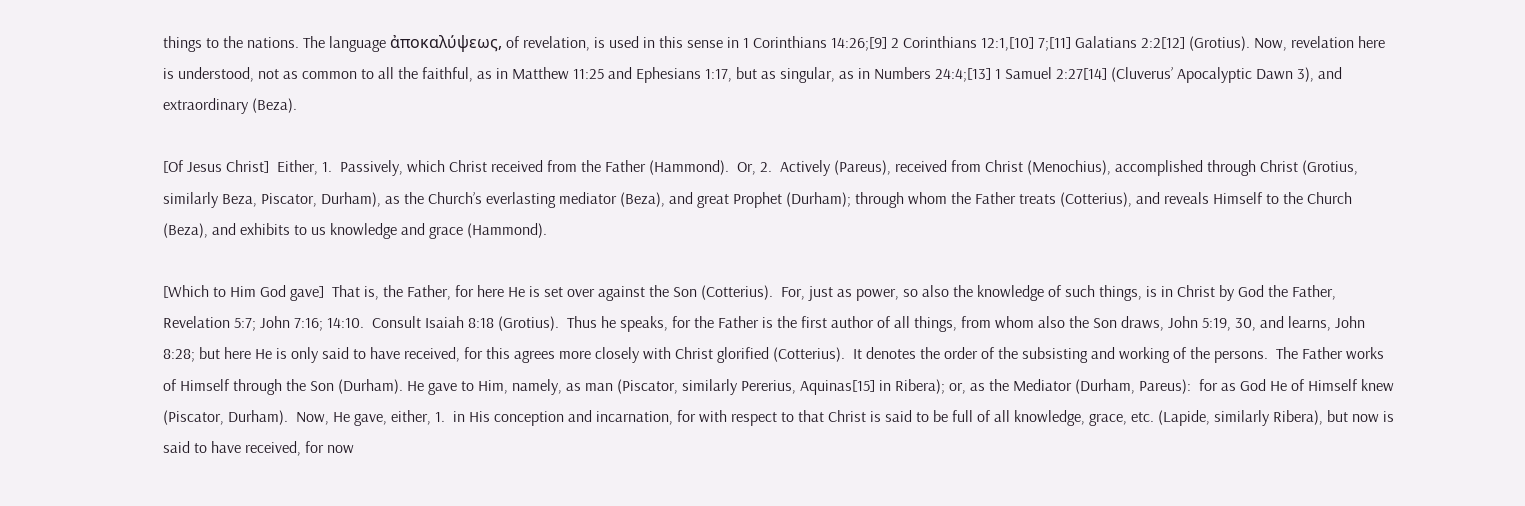things to the nations. The language ἀποκαλύψεως, of revelation, is used in this sense in 1 Corinthians 14:26;[9] 2 Corinthians 12:1,[10] 7;[11] Galatians 2:2[12] (Grotius). Now, revelation here is understood, not as common to all the faithful, as in Matthew 11:25 and Ephesians 1:17, but as singular, as in Numbers 24:4;[13] 1 Samuel 2:27[14] (Cluverus’ Apocalyptic Dawn 3), and extraordinary (Beza).

[Of Jesus Christ]  Either, 1.  Passively, which Christ received from the Father (Hammond).  Or, 2.  Actively (Pareus), received from Christ (Menochius), accomplished through Christ (Grotius, similarly Beza, Piscator, Durham), as the Church’s everlasting mediator (Beza), and great Prophet (Durham); through whom the Father treats (Cotterius), and reveals Himself to the Church (Beza), and exhibits to us knowledge and grace (Hammond).

[Which to Him God gave]  That is, the Father, for here He is set over against the Son (Cotterius).  For, just as power, so also the knowledge of such things, is in Christ by God the Father, Revelation 5:7; John 7:16; 14:10.  Consult Isaiah 8:18 (Grotius).  Thus he speaks, for the Father is the first author of all things, from whom also the Son draws, John 5:19, 30, and learns, John 8:28; but here He is only said to have received, for this agrees more closely with Christ glorified (Cotterius).  It denotes the order of the subsisting and working of the persons.  The Father works of Himself through the Son (Durham). He gave to Him, namely, as man (Piscator, similarly Pererius, Aquinas[15] in Ribera); or, as the Mediator (Durham, Pareus):  for as God He of Himself knew (Piscator, Durham).  Now, He gave, either, 1.  in His conception and incarnation, for with respect to that Christ is said to be full of all knowledge, grace, etc. (Lapide, similarly Ribera), but now is said to have received, for now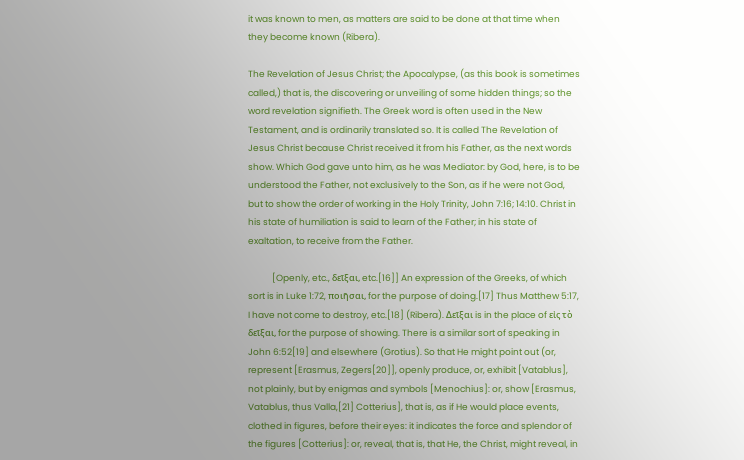it was known to men, as matters are said to be done at that time when they become known (Ribera).

The Revelation of Jesus Christ; the Apocalypse, (as this book is sometimes called,) that is, the discovering or unveiling of some hidden things; so the word revelation signifieth. The Greek word is often used in the New Testament, and is ordinarily translated so. It is called The Revelation of Jesus Christ because Christ received it from his Father, as the next words show. Which God gave unto him, as he was Mediator: by God, here, is to be understood the Father, not exclusively to the Son, as if he were not God, but to show the order of working in the Holy Trinity, John 7:16; 14:10. Christ in his state of humiliation is said to learn of the Father; in his state of exaltation, to receive from the Father.

            [Openly, etc., δεῖξαι, etc.[16]] An expression of the Greeks, of which sort is in Luke 1:72, ποιῆσαι, for the purpose of doing.[17] Thus Matthew 5:17, I have not come to destroy, etc.[18] (Ribera). Δεῖξαι is in the place of εἰς τὸ δεῖξαι, for the purpose of showing. There is a similar sort of speaking in John 6:52[19] and elsewhere (Grotius). So that He might point out (or, represent [Erasmus, Zegers[20]], openly produce, or, exhibit [Vatablus], not plainly, but by enigmas and symbols [Menochius]: or, show [Erasmus, Vatablus, thus Valla,[21] Cotterius], that is, as if He would place events, clothed in figures, before their eyes: it indicates the force and splendor of the figures [Cotterius]: or, reveal, that is, that He, the Christ, might reveal, in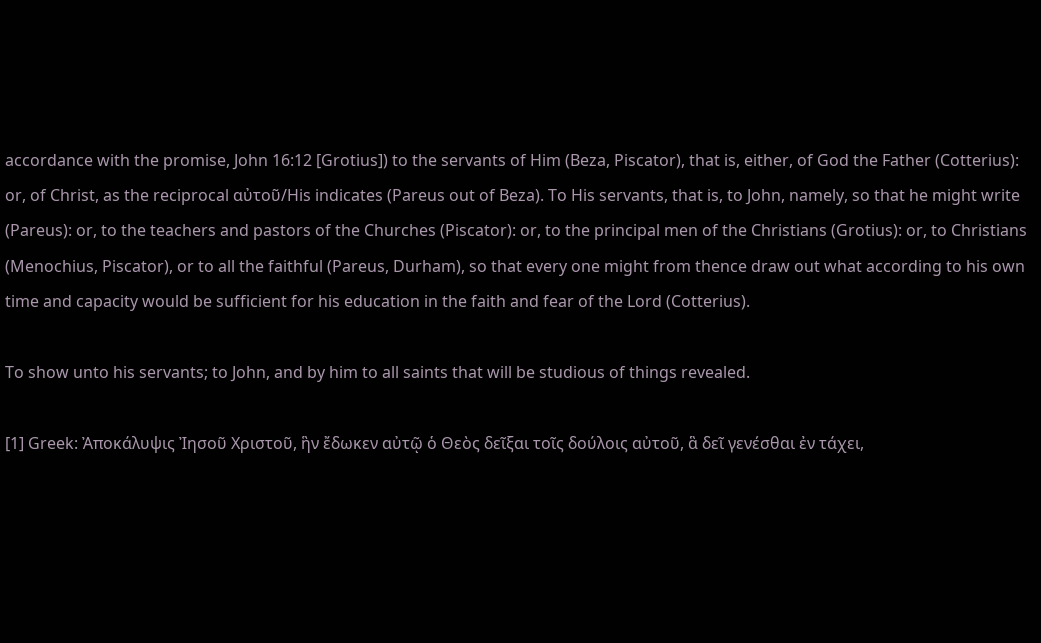accordance with the promise, John 16:12 [Grotius]) to the servants of Him (Beza, Piscator), that is, either, of God the Father (Cotterius): or, of Christ, as the reciprocal αὐτοῦ/His indicates (Pareus out of Beza). To His servants, that is, to John, namely, so that he might write (Pareus): or, to the teachers and pastors of the Churches (Piscator): or, to the principal men of the Christians (Grotius): or, to Christians (Menochius, Piscator), or to all the faithful (Pareus, Durham), so that every one might from thence draw out what according to his own time and capacity would be sufficient for his education in the faith and fear of the Lord (Cotterius).

To show unto his servants; to John, and by him to all saints that will be studious of things revealed.

[1] Greek: Ἀποκάλυψις Ἰησοῦ Χριστοῦ, ἣν ἔδωκεν αὐτῷ ὁ Θεὸς δεῖξαι τοῖς δούλοις αὐτοῦ, ἃ δεῖ γενέσθαι ἐν τάχει,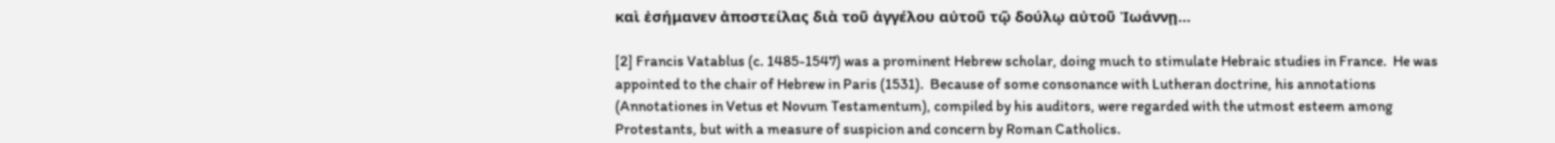καὶ ἐσήμανεν ἀποστείλας διὰ τοῦ ἀγγέλου αὐτοῦ τῷ δούλῳ αὐτοῦ Ἰωάννῃ…

[2] Francis Vatablus (c. 1485-1547) was a prominent Hebrew scholar, doing much to stimulate Hebraic studies in France.  He was appointed to the chair of Hebrew in Paris (1531).  Because of some consonance with Lutheran doctrine, his annotations (Annotationes in Vetus et Novum Testamentum), compiled by his auditors, were regarded with the utmost esteem among Protestants, but with a measure of suspicion and concern by Roman Catholics.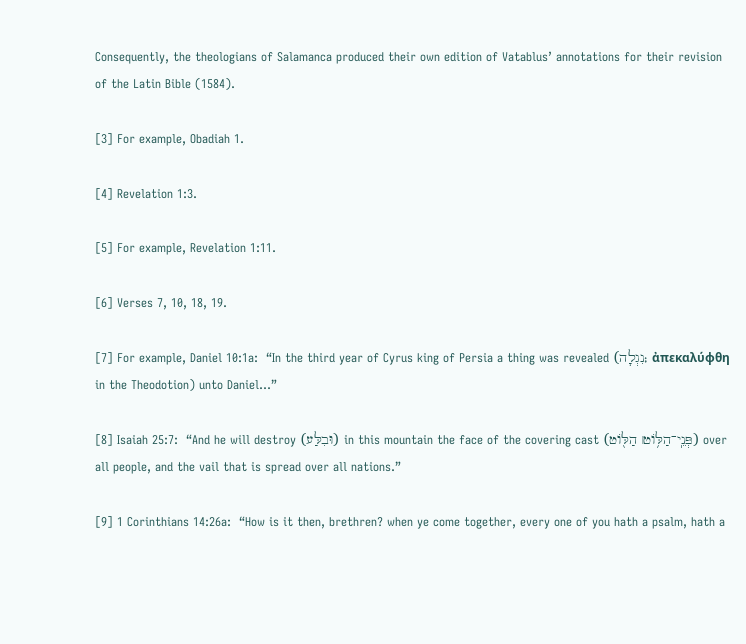Consequently, the theologians of Salamanca produced their own edition of Vatablus’ annotations for their revision of the Latin Bible (1584).

[3] For example, Obadiah 1.

[4] Revelation 1:3.

[5] For example, Revelation 1:11.

[6] Verses 7, 10, 18, 19.

[7] For example, Daniel 10:1a:  “In the third year of Cyrus king of Persia a thing was revealed (נִגְלָה; ἀπεκαλύφθη in the Theodotion) unto Daniel…”

[8] Isaiah 25:7:  “And he will destroy (וּבִלַּע) in this mountain the face of the covering cast (פְּנֵֽי־הַלּ֥וֹט׀ הַלּ֖וֹט) over all people, and the vail that is spread over all nations.”

[9] 1 Corinthians 14:26a:  “How is it then, brethren? when ye come together, every one of you hath a psalm, hath a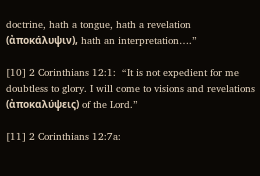doctrine, hath a tongue, hath a revelation (ἀποκάλυψιν), hath an interpretation….”

[10] 2 Corinthians 12:1:  “It is not expedient for me doubtless to glory. I will come to visions and revelations (ἀποκαλύψεις) of the Lord.”

[11] 2 Corinthians 12:7a: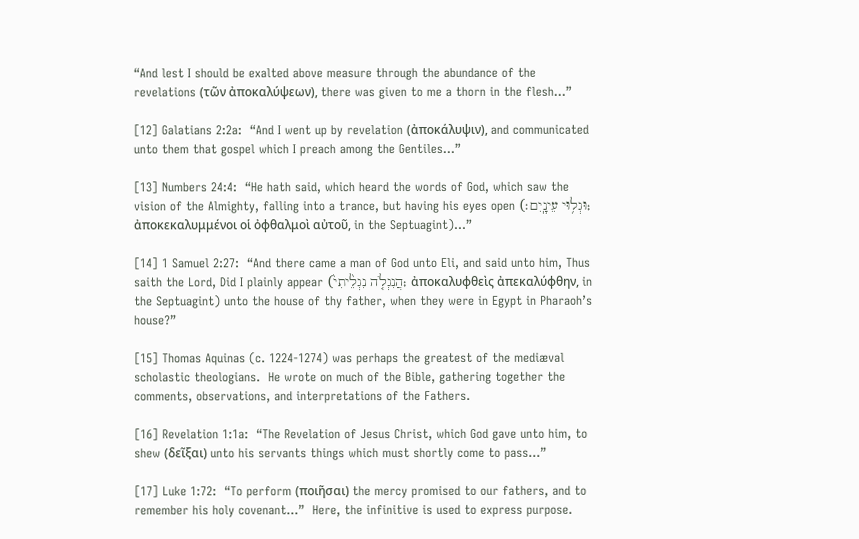“And lest I should be exalted above measure through the abundance of the revelations (τῶν ἀποκαλύψεων), there was given to me a thorn in the flesh…”

[12] Galatians 2:2a:  “And I went up by revelation (ἀποκάλυψιν), and communicated unto them that gospel which I preach among the Gentiles…”

[13] Numbers 24:4:  “He hath said, which heard the words of God, which saw the vision of the Almighty, falling into a trance, but having his eyes open (וּגְל֥וּי עֵינָֽיִם׃; ἀποκεκαλυμμένοι οἱ ὀφθαλμοὶ αὐτοῦ, in the Septuagint)…”

[14] 1 Samuel 2:27:  “And there came a man of God unto Eli, and said unto him, Thus saith the Lord, Did I plainly appear (הֲנִגְלֹ֤ה נִגְלֵ֙יתִי֙; ἀποκαλυφθεὶς ἀπεκαλύφθην, in the Septuagint) unto the house of thy father, when they were in Egypt in Pharaoh’s house?”

[15] Thomas Aquinas (c. 1224-1274) was perhaps the greatest of the mediæval scholastic theologians.  He wrote on much of the Bible, gathering together the comments, observations, and interpretations of the Fathers.

[16] Revelation 1:1a:  “The Revelation of Jesus Christ, which God gave unto him, to shew (δεῖξαι) unto his servants things which must shortly come to pass…”

[17] Luke 1:72:  “To perform (ποιῆσαι) the mercy promised to our fathers, and to remember his holy covenant…”  Here, the infinitive is used to express purpose.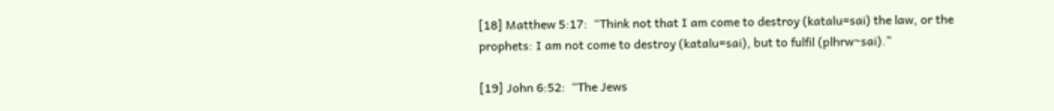[18] Matthew 5:17:  “Think not that I am come to destroy (katalu=sai) the law, or the prophets: I am not come to destroy (katalu=sai), but to fulfil (plhrw~sai).”

[19] John 6:52:  “The Jews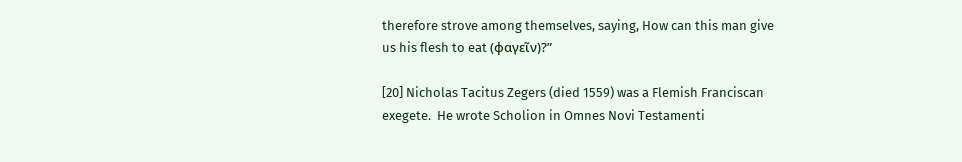therefore strove among themselves, saying, How can this man give us his flesh to eat (φαγεῖν)?”

[20] Nicholas Tacitus Zegers (died 1559) was a Flemish Franciscan exegete.  He wrote Scholion in Omnes Novi Testamenti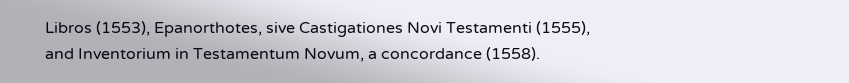Libros (1553), Epanorthotes, sive Castigationes Novi Testamenti (1555), and Inventorium in Testamentum Novum, a concordance (1558).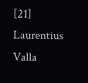[21] Laurentius Valla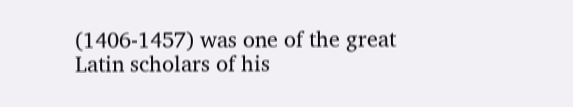(1406-1457) was one of the great Latin scholars of his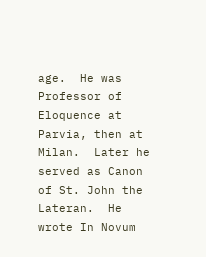age.  He was Professor of Eloquence at Parvia, then at Milan.  Later he served as Canon of St. John the Lateran.  He wrote In Novum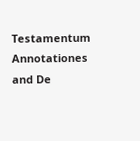Testamentum Annotationes and De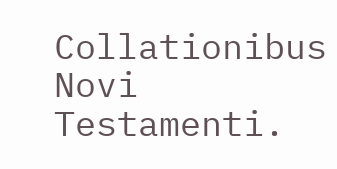Collationibus Novi Testamenti.